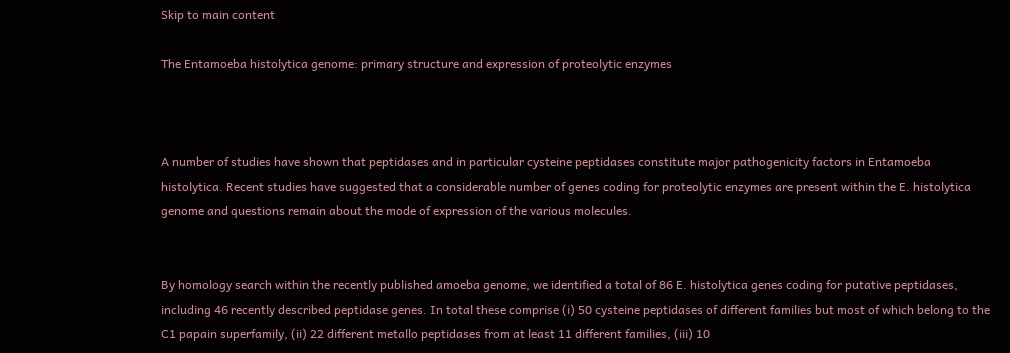Skip to main content

The Entamoeba histolytica genome: primary structure and expression of proteolytic enzymes



A number of studies have shown that peptidases and in particular cysteine peptidases constitute major pathogenicity factors in Entamoeba histolytica. Recent studies have suggested that a considerable number of genes coding for proteolytic enzymes are present within the E. histolytica genome and questions remain about the mode of expression of the various molecules.


By homology search within the recently published amoeba genome, we identified a total of 86 E. histolytica genes coding for putative peptidases, including 46 recently described peptidase genes. In total these comprise (i) 50 cysteine peptidases of different families but most of which belong to the C1 papain superfamily, (ii) 22 different metallo peptidases from at least 11 different families, (iii) 10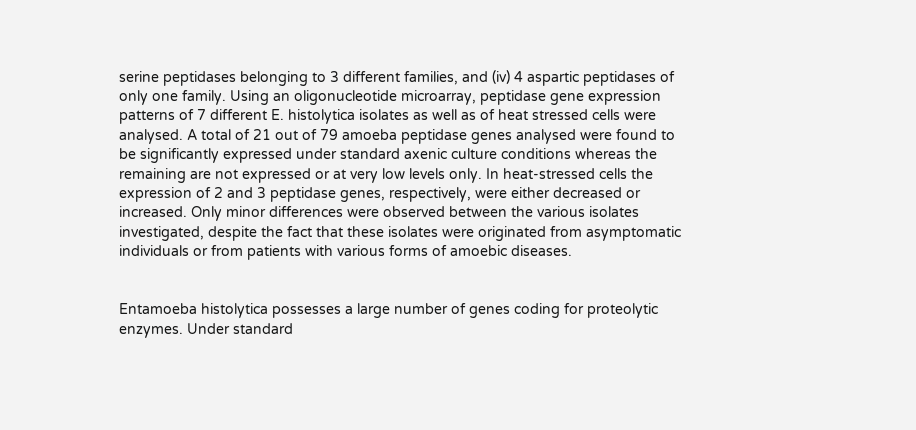serine peptidases belonging to 3 different families, and (iv) 4 aspartic peptidases of only one family. Using an oligonucleotide microarray, peptidase gene expression patterns of 7 different E. histolytica isolates as well as of heat stressed cells were analysed. A total of 21 out of 79 amoeba peptidase genes analysed were found to be significantly expressed under standard axenic culture conditions whereas the remaining are not expressed or at very low levels only. In heat-stressed cells the expression of 2 and 3 peptidase genes, respectively, were either decreased or increased. Only minor differences were observed between the various isolates investigated, despite the fact that these isolates were originated from asymptomatic individuals or from patients with various forms of amoebic diseases.


Entamoeba histolytica possesses a large number of genes coding for proteolytic enzymes. Under standard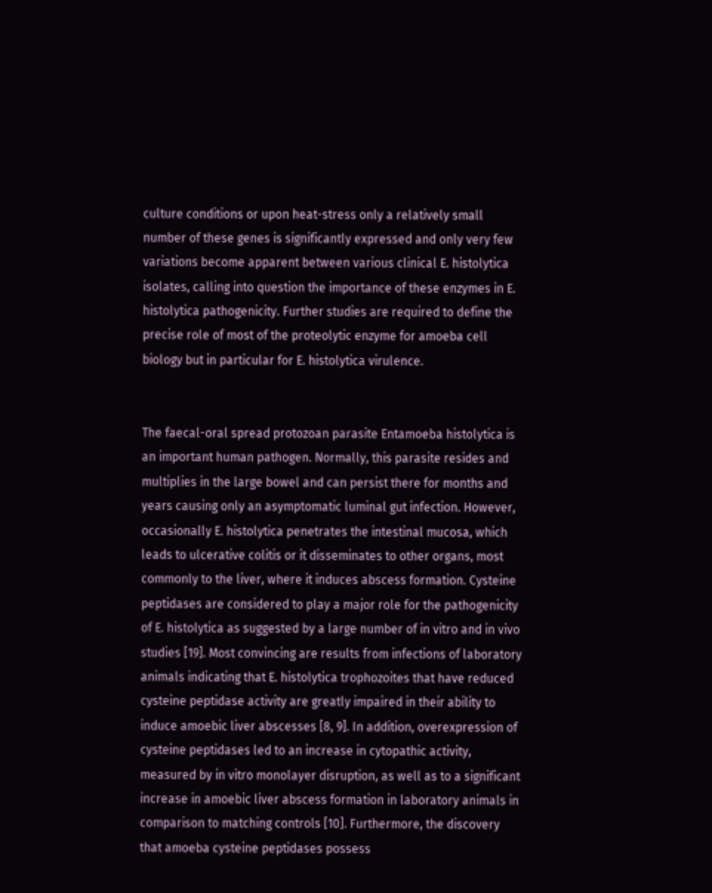culture conditions or upon heat-stress only a relatively small number of these genes is significantly expressed and only very few variations become apparent between various clinical E. histolytica isolates, calling into question the importance of these enzymes in E. histolytica pathogenicity. Further studies are required to define the precise role of most of the proteolytic enzyme for amoeba cell biology but in particular for E. histolytica virulence.


The faecal-oral spread protozoan parasite Entamoeba histolytica is an important human pathogen. Normally, this parasite resides and multiplies in the large bowel and can persist there for months and years causing only an asymptomatic luminal gut infection. However, occasionally E. histolytica penetrates the intestinal mucosa, which leads to ulcerative colitis or it disseminates to other organs, most commonly to the liver, where it induces abscess formation. Cysteine peptidases are considered to play a major role for the pathogenicity of E. histolytica as suggested by a large number of in vitro and in vivo studies [19]. Most convincing are results from infections of laboratory animals indicating that E. histolytica trophozoites that have reduced cysteine peptidase activity are greatly impaired in their ability to induce amoebic liver abscesses [8, 9]. In addition, overexpression of cysteine peptidases led to an increase in cytopathic activity, measured by in vitro monolayer disruption, as well as to a significant increase in amoebic liver abscess formation in laboratory animals in comparison to matching controls [10]. Furthermore, the discovery that amoeba cysteine peptidases possess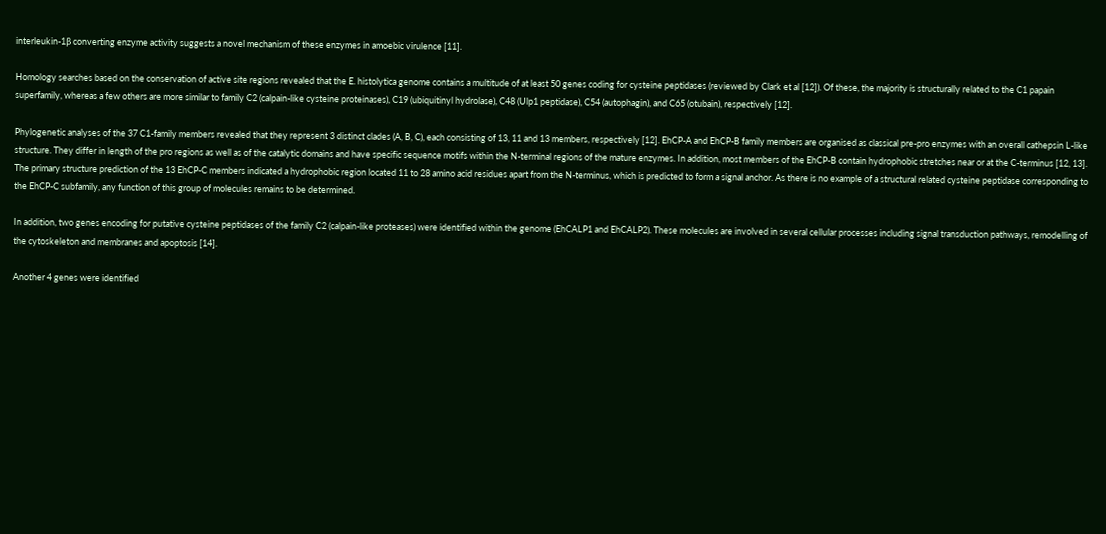interleukin-1β converting enzyme activity suggests a novel mechanism of these enzymes in amoebic virulence [11].

Homology searches based on the conservation of active site regions revealed that the E. histolytica genome contains a multitude of at least 50 genes coding for cysteine peptidases (reviewed by Clark et al [12]). Of these, the majority is structurally related to the C1 papain superfamily, whereas a few others are more similar to family C2 (calpain-like cysteine proteinases), C19 (ubiquitinyl hydrolase), C48 (Ulp1 peptidase), C54 (autophagin), and C65 (otubain), respectively [12].

Phylogenetic analyses of the 37 C1-family members revealed that they represent 3 distinct clades (A, B, C), each consisting of 13, 11 and 13 members, respectively [12]. EhCP-A and EhCP-B family members are organised as classical pre-pro enzymes with an overall cathepsin L-like structure. They differ in length of the pro regions as well as of the catalytic domains and have specific sequence motifs within the N-terminal regions of the mature enzymes. In addition, most members of the EhCP-B contain hydrophobic stretches near or at the C-terminus [12, 13]. The primary structure prediction of the 13 EhCP-C members indicated a hydrophobic region located 11 to 28 amino acid residues apart from the N-terminus, which is predicted to form a signal anchor. As there is no example of a structural related cysteine peptidase corresponding to the EhCP-C subfamily, any function of this group of molecules remains to be determined.

In addition, two genes encoding for putative cysteine peptidases of the family C2 (calpain-like proteases) were identified within the genome (EhCALP1 and EhCALP2). These molecules are involved in several cellular processes including signal transduction pathways, remodelling of the cytoskeleton and membranes and apoptosis [14].

Another 4 genes were identified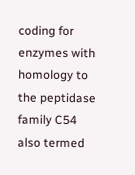coding for enzymes with homology to the peptidase family C54 also termed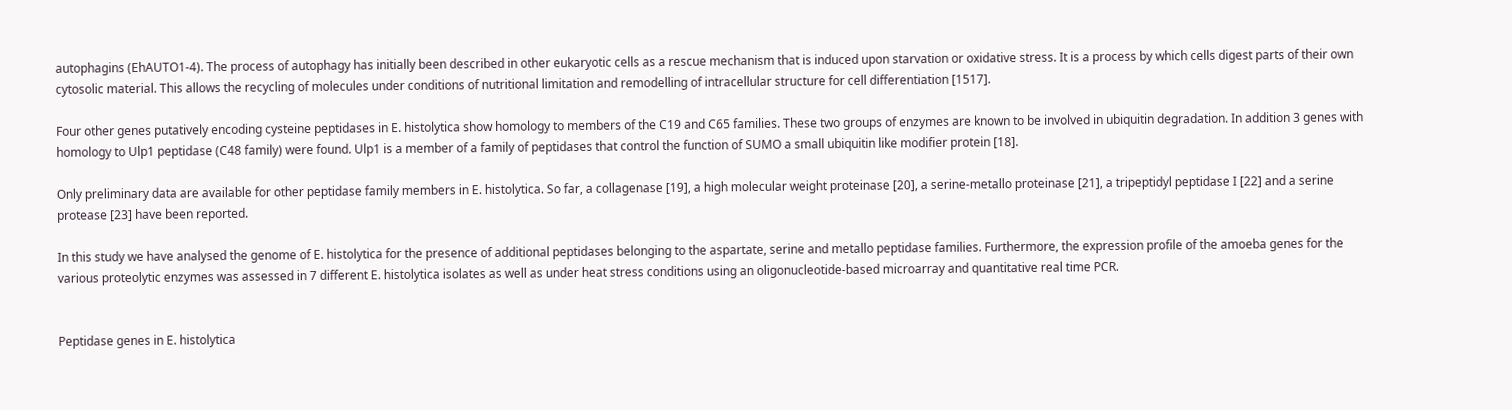autophagins (EhAUTO1-4). The process of autophagy has initially been described in other eukaryotic cells as a rescue mechanism that is induced upon starvation or oxidative stress. It is a process by which cells digest parts of their own cytosolic material. This allows the recycling of molecules under conditions of nutritional limitation and remodelling of intracellular structure for cell differentiation [1517].

Four other genes putatively encoding cysteine peptidases in E. histolytica show homology to members of the C19 and C65 families. These two groups of enzymes are known to be involved in ubiquitin degradation. In addition 3 genes with homology to Ulp1 peptidase (C48 family) were found. Ulp1 is a member of a family of peptidases that control the function of SUMO a small ubiquitin like modifier protein [18].

Only preliminary data are available for other peptidase family members in E. histolytica. So far, a collagenase [19], a high molecular weight proteinase [20], a serine-metallo proteinase [21], a tripeptidyl peptidase I [22] and a serine protease [23] have been reported.

In this study we have analysed the genome of E. histolytica for the presence of additional peptidases belonging to the aspartate, serine and metallo peptidase families. Furthermore, the expression profile of the amoeba genes for the various proteolytic enzymes was assessed in 7 different E. histolytica isolates as well as under heat stress conditions using an oligonucleotide-based microarray and quantitative real time PCR.


Peptidase genes in E. histolytica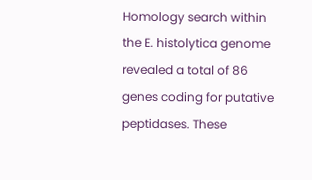Homology search within the E. histolytica genome revealed a total of 86 genes coding for putative peptidases. These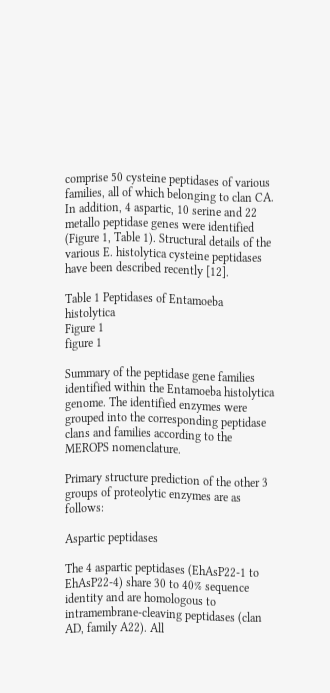comprise 50 cysteine peptidases of various families, all of which belonging to clan CA. In addition, 4 aspartic, 10 serine and 22 metallo peptidase genes were identified (Figure 1, Table 1). Structural details of the various E. histolytica cysteine peptidases have been described recently [12].

Table 1 Peptidases of Entamoeba histolytica
Figure 1
figure 1

Summary of the peptidase gene families identified within the Entamoeba histolytica genome. The identified enzymes were grouped into the corresponding peptidase clans and families according to the MEROPS nomenclature.

Primary structure prediction of the other 3 groups of proteolytic enzymes are as follows:

Aspartic peptidases

The 4 aspartic peptidases (EhAsP22-1 to EhAsP22-4) share 30 to 40% sequence identity and are homologous to intramembrane-cleaving peptidases (clan AD, family A22). All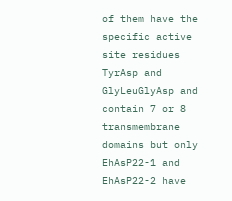of them have the specific active site residues TyrAsp and GlyLeuGlyAsp and contain 7 or 8 transmembrane domains but only EhAsP22-1 and EhAsP22-2 have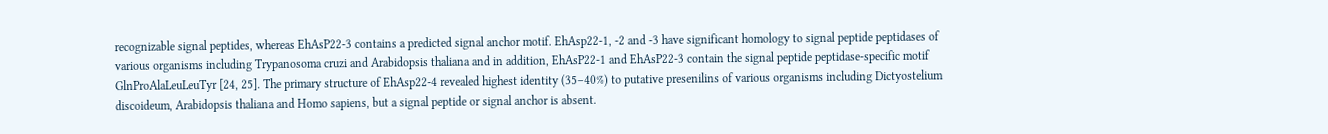recognizable signal peptides, whereas EhAsP22-3 contains a predicted signal anchor motif. EhAsp22-1, -2 and -3 have significant homology to signal peptide peptidases of various organisms including Trypanosoma cruzi and Arabidopsis thaliana and in addition, EhAsP22-1 and EhAsP22-3 contain the signal peptide peptidase-specific motif GlnProAlaLeuLeuTyr [24, 25]. The primary structure of EhAsp22-4 revealed highest identity (35–40%) to putative presenilins of various organisms including Dictyostelium discoideum, Arabidopsis thaliana and Homo sapiens, but a signal peptide or signal anchor is absent.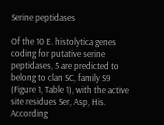Serine peptidases

Of the 10 E. histolytica genes coding for putative serine peptidases, 5 are predicted to belong to clan SC, family S9 (Figure 1, Table 1), with the active site residues Ser, Asp, His. According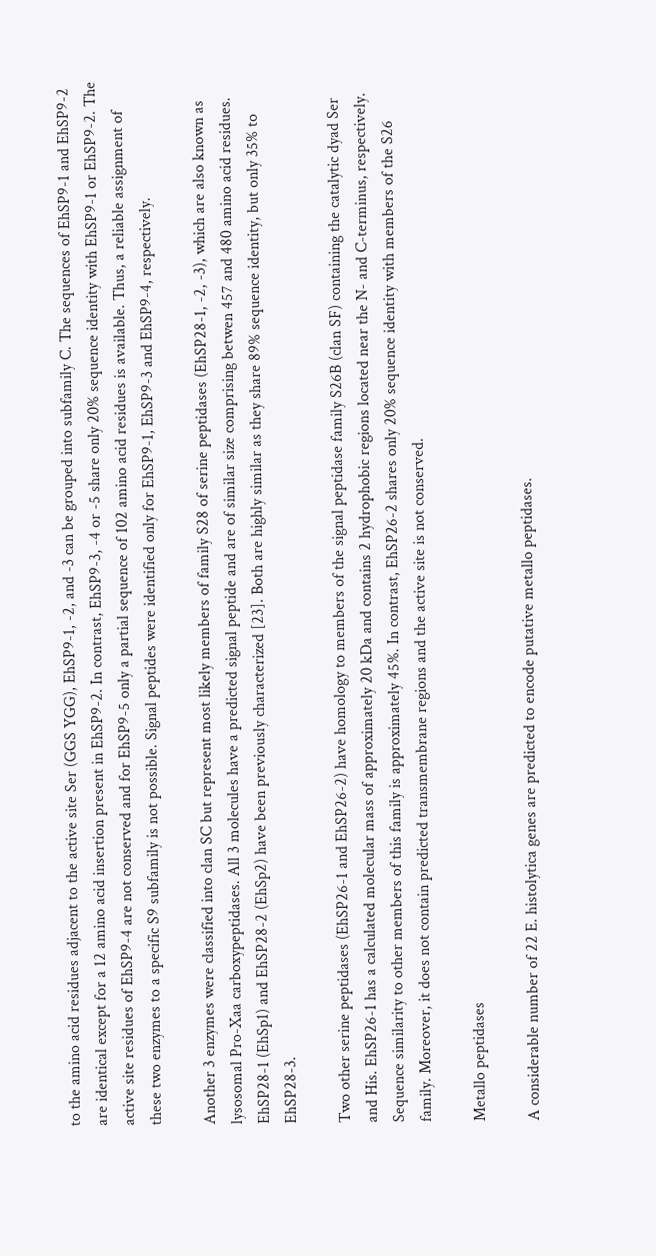to the amino acid residues adjacent to the active site Ser (GGS YGG), EhSP9-1, -2, and -3 can be grouped into subfamily C. The sequences of EhSP9-1 and EhSP9-2 are identical except for a 12 amino acid insertion present in EhSP9-2. In contrast, EhSP9-3, -4 or -5 share only 20% sequence identity with EhSP9-1 or EhSP9-2. The active site residues of EhSP9-4 are not conserved and for EhSP9-5 only a partial sequence of 102 amino acid residues is available. Thus, a reliable assignment of these two enzymes to a specific S9 subfamily is not possible. Signal peptides were identified only for EhSP9-1, EhSP9-3 and EhSP9-4, respectively.

Another 3 enzymes were classified into clan SC but represent most likely members of family S28 of serine peptidases (EhSP28-1, -2, -3), which are also known as lysosomal Pro-Xaa carboxypeptidases. All 3 molecules have a predicted signal peptide and are of similar size comprising betwen 457 and 480 amino acid residues. EhSP28-1 (EhSp1) and EhSP28-2 (EhSp2) have been previously characterized [23]. Both are highly similar as they share 89% sequence identity, but only 35% to EhSP28-3.

Two other serine peptidases (EhSP26-1 and EhSP26-2) have homology to members of the signal peptidase family S26B (clan SF) containing the catalytic dyad Ser and His. EhSP26-1 has a calculated molecular mass of approximately 20 kDa and contains 2 hydrophobic regions located near the N- and C-terminus, respectively. Sequence similarity to other members of this family is approximately 45%. In contrast, EhSP26-2 shares only 20% sequence identity with members of the S26 family. Moreover, it does not contain predicted transmembrane regions and the active site is not conserved.

Metallo peptidases

A considerable number of 22 E. histolytica genes are predicted to encode putative metallo peptidases.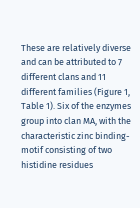These are relatively diverse and can be attributed to 7 different clans and 11 different families (Figure 1, Table 1). Six of the enzymes group into clan MA, with the characteristic zinc binding-motif consisting of two histidine residues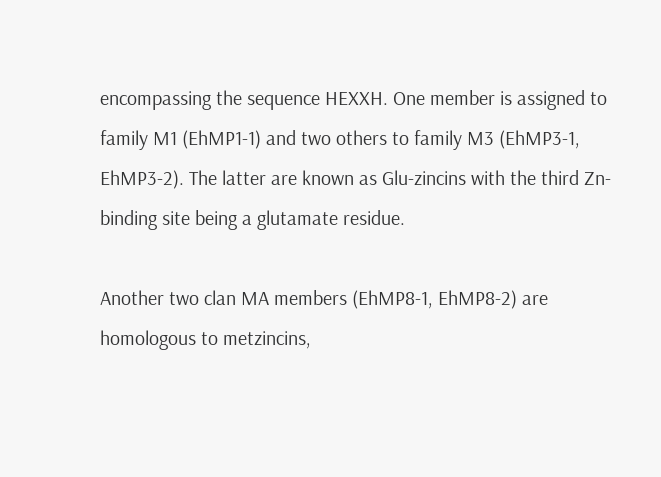encompassing the sequence HEXXH. One member is assigned to family M1 (EhMP1-1) and two others to family M3 (EhMP3-1, EhMP3-2). The latter are known as Glu-zincins with the third Zn-binding site being a glutamate residue.

Another two clan MA members (EhMP8-1, EhMP8-2) are homologous to metzincins,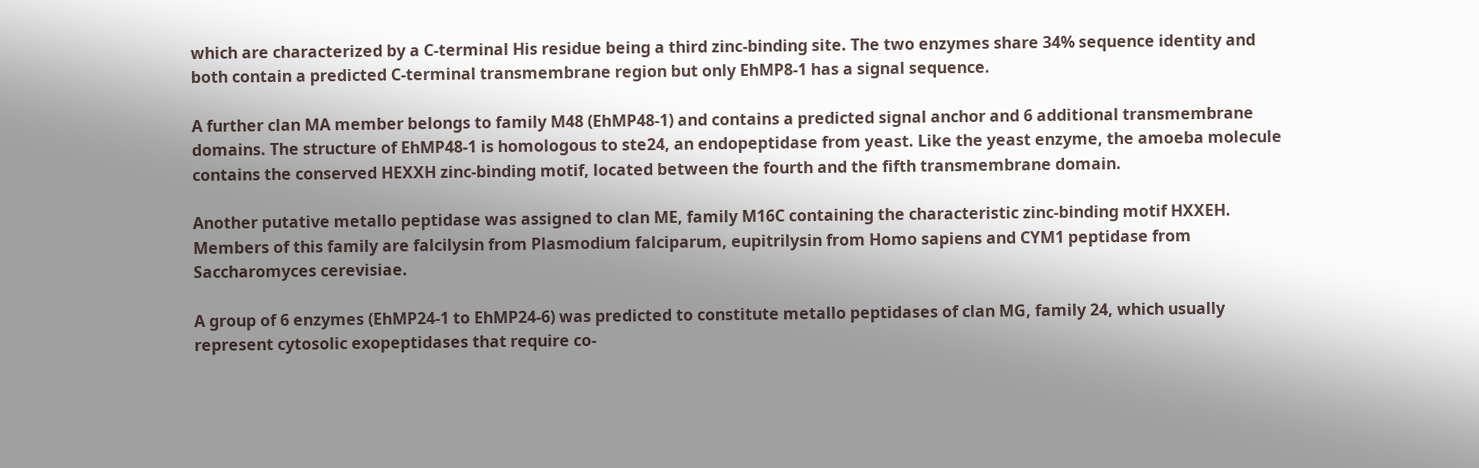which are characterized by a C-terminal His residue being a third zinc-binding site. The two enzymes share 34% sequence identity and both contain a predicted C-terminal transmembrane region but only EhMP8-1 has a signal sequence.

A further clan MA member belongs to family M48 (EhMP48-1) and contains a predicted signal anchor and 6 additional transmembrane domains. The structure of EhMP48-1 is homologous to ste24, an endopeptidase from yeast. Like the yeast enzyme, the amoeba molecule contains the conserved HEXXH zinc-binding motif, located between the fourth and the fifth transmembrane domain.

Another putative metallo peptidase was assigned to clan ME, family M16C containing the characteristic zinc-binding motif HXXEH. Members of this family are falcilysin from Plasmodium falciparum, eupitrilysin from Homo sapiens and CYM1 peptidase from Saccharomyces cerevisiae.

A group of 6 enzymes (EhMP24-1 to EhMP24-6) was predicted to constitute metallo peptidases of clan MG, family 24, which usually represent cytosolic exopeptidases that require co-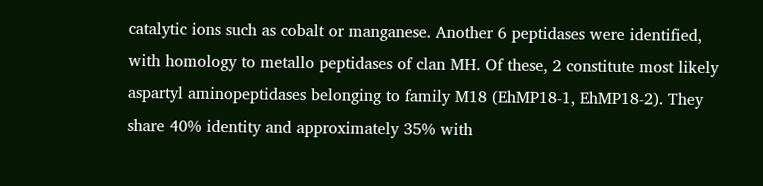catalytic ions such as cobalt or manganese. Another 6 peptidases were identified, with homology to metallo peptidases of clan MH. Of these, 2 constitute most likely aspartyl aminopeptidases belonging to family M18 (EhMP18-1, EhMP18-2). They share 40% identity and approximately 35% with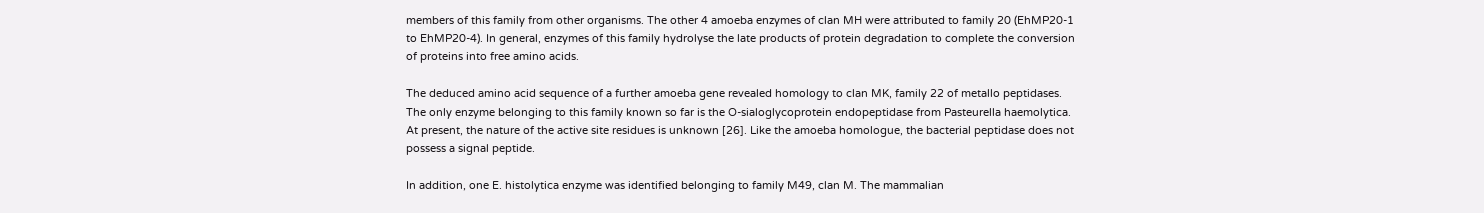members of this family from other organisms. The other 4 amoeba enzymes of clan MH were attributed to family 20 (EhMP20-1 to EhMP20-4). In general, enzymes of this family hydrolyse the late products of protein degradation to complete the conversion of proteins into free amino acids.

The deduced amino acid sequence of a further amoeba gene revealed homology to clan MK, family 22 of metallo peptidases. The only enzyme belonging to this family known so far is the O-sialoglycoprotein endopeptidase from Pasteurella haemolytica. At present, the nature of the active site residues is unknown [26]. Like the amoeba homologue, the bacterial peptidase does not possess a signal peptide.

In addition, one E. histolytica enzyme was identified belonging to family M49, clan M. The mammalian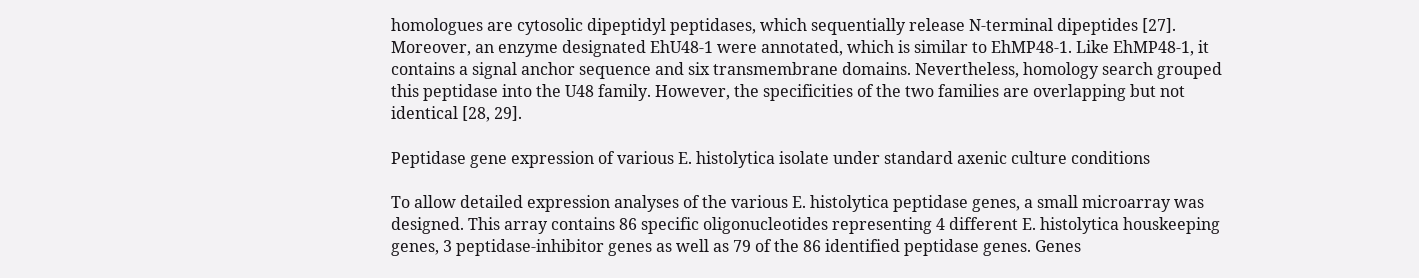homologues are cytosolic dipeptidyl peptidases, which sequentially release N-terminal dipeptides [27]. Moreover, an enzyme designated EhU48-1 were annotated, which is similar to EhMP48-1. Like EhMP48-1, it contains a signal anchor sequence and six transmembrane domains. Nevertheless, homology search grouped this peptidase into the U48 family. However, the specificities of the two families are overlapping but not identical [28, 29].

Peptidase gene expression of various E. histolytica isolate under standard axenic culture conditions

To allow detailed expression analyses of the various E. histolytica peptidase genes, a small microarray was designed. This array contains 86 specific oligonucleotides representing 4 different E. histolytica houskeeping genes, 3 peptidase-inhibitor genes as well as 79 of the 86 identified peptidase genes. Genes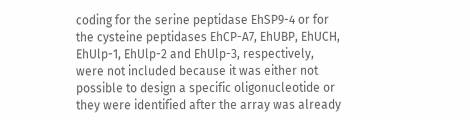coding for the serine peptidase EhSP9-4 or for the cysteine peptidases EhCP-A7, EhUBP, EhUCH, EhUlp-1, EhUlp-2 and EhUlp-3, respectively, were not included because it was either not possible to design a specific oligonucleotide or they were identified after the array was already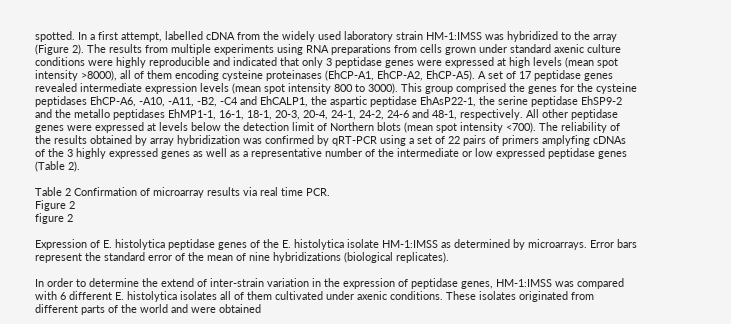spotted. In a first attempt, labelled cDNA from the widely used laboratory strain HM-1:IMSS was hybridized to the array (Figure 2). The results from multiple experiments using RNA preparations from cells grown under standard axenic culture conditions were highly reproducible and indicated that only 3 peptidase genes were expressed at high levels (mean spot intensity >8000), all of them encoding cysteine proteinases (EhCP-A1, EhCP-A2, EhCP-A5). A set of 17 peptidase genes revealed intermediate expression levels (mean spot intensity 800 to 3000). This group comprised the genes for the cysteine peptidases EhCP-A6, -A10, -A11, -B2, -C4 and EhCALP1, the aspartic peptidase EhAsP22-1, the serine peptidase EhSP9-2 and the metallo peptidases EhMP1-1, 16-1, 18-1, 20-3, 20-4, 24-1, 24-2, 24-6 and 48-1, respectively. All other peptidase genes were expressed at levels below the detection limit of Northern blots (mean spot intensity <700). The reliability of the results obtained by array hybridization was confirmed by qRT-PCR using a set of 22 pairs of primers amplyfing cDNAs of the 3 highly expressed genes as well as a representative number of the intermediate or low expressed peptidase genes (Table 2).

Table 2 Confirmation of microarray results via real time PCR.
Figure 2
figure 2

Expression of E. histolytica peptidase genes of the E. histolytica isolate HM-1:IMSS as determined by microarrays. Error bars represent the standard error of the mean of nine hybridizations (biological replicates).

In order to determine the extend of inter-strain variation in the expression of peptidase genes, HM-1:IMSS was compared with 6 different E. histolytica isolates all of them cultivated under axenic conditions. These isolates originated from different parts of the world and were obtained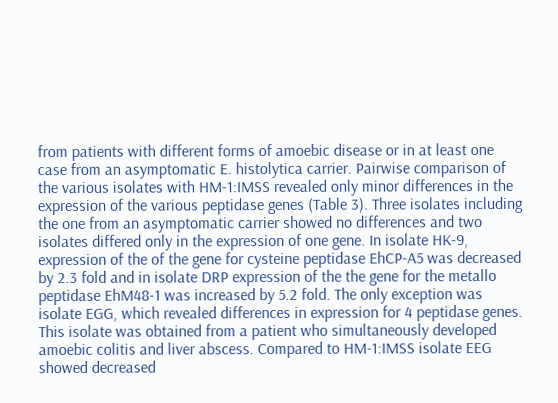from patients with different forms of amoebic disease or in at least one case from an asymptomatic E. histolytica carrier. Pairwise comparison of the various isolates with HM-1:IMSS revealed only minor differences in the expression of the various peptidase genes (Table 3). Three isolates including the one from an asymptomatic carrier showed no differences and two isolates differed only in the expression of one gene. In isolate HK-9, expression of the of the gene for cysteine peptidase EhCP-A5 was decreased by 2.3 fold and in isolate DRP expression of the the gene for the metallo peptidase EhM48-1 was increased by 5.2 fold. The only exception was isolate EGG, which revealed differences in expression for 4 peptidase genes. This isolate was obtained from a patient who simultaneously developed amoebic colitis and liver abscess. Compared to HM-1:IMSS isolate EEG showed decreased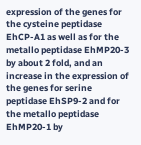expression of the genes for the cysteine peptidase EhCP-A1 as well as for the metallo peptidase EhMP20-3 by about 2 fold, and an increase in the expression of the genes for serine peptidase EhSP9-2 and for the metallo peptidase EhMP20-1 by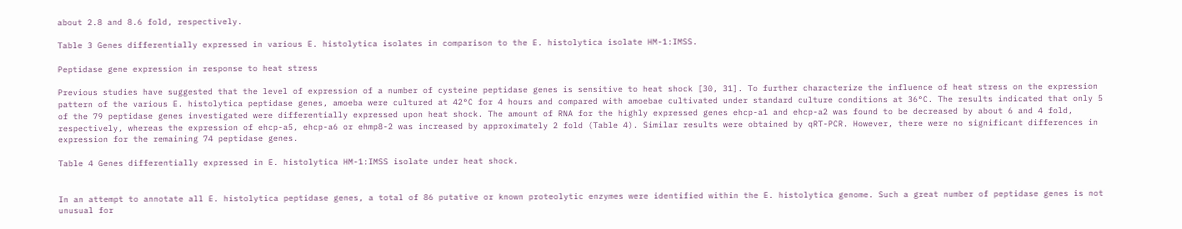about 2.8 and 8.6 fold, respectively.

Table 3 Genes differentially expressed in various E. histolytica isolates in comparison to the E. histolytica isolate HM-1:IMSS.

Peptidase gene expression in response to heat stress

Previous studies have suggested that the level of expression of a number of cysteine peptidase genes is sensitive to heat shock [30, 31]. To further characterize the influence of heat stress on the expression pattern of the various E. histolytica peptidase genes, amoeba were cultured at 42°C for 4 hours and compared with amoebae cultivated under standard culture conditions at 36°C. The results indicated that only 5 of the 79 peptidase genes investigated were differentially expressed upon heat shock. The amount of RNA for the highly expressed genes ehcp-a1 and ehcp-a2 was found to be decreased by about 6 and 4 fold, respectively, whereas the expression of ehcp-a5, ehcp-a6 or ehmp8-2 was increased by approximately 2 fold (Table 4). Similar results were obtained by qRT-PCR. However, there were no significant differences in expression for the remaining 74 peptidase genes.

Table 4 Genes differentially expressed in E. histolytica HM-1:IMSS isolate under heat shock.


In an attempt to annotate all E. histolytica peptidase genes, a total of 86 putative or known proteolytic enzymes were identified within the E. histolytica genome. Such a great number of peptidase genes is not unusual for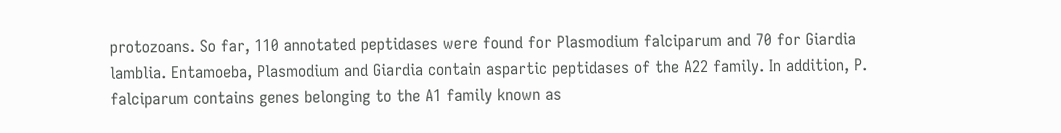protozoans. So far, 110 annotated peptidases were found for Plasmodium falciparum and 70 for Giardia lamblia. Entamoeba, Plasmodium and Giardia contain aspartic peptidases of the A22 family. In addition, P. falciparum contains genes belonging to the A1 family known as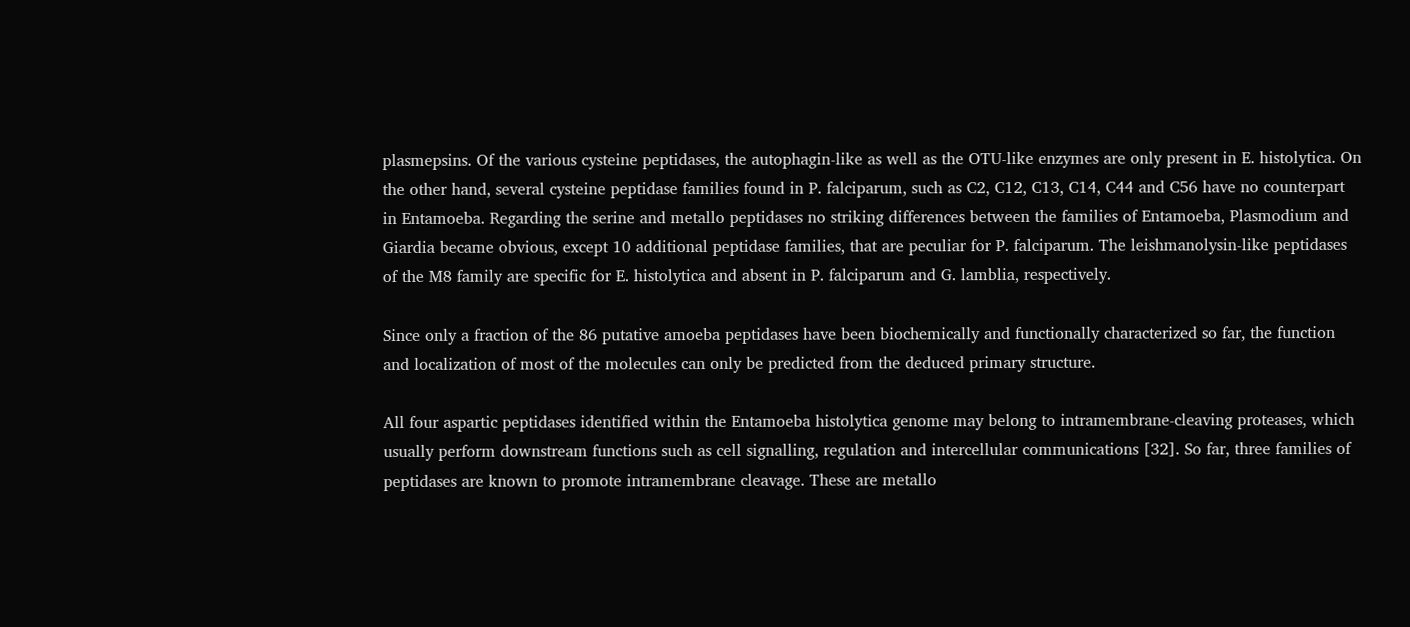plasmepsins. Of the various cysteine peptidases, the autophagin-like as well as the OTU-like enzymes are only present in E. histolytica. On the other hand, several cysteine peptidase families found in P. falciparum, such as C2, C12, C13, C14, C44 and C56 have no counterpart in Entamoeba. Regarding the serine and metallo peptidases no striking differences between the families of Entamoeba, Plasmodium and Giardia became obvious, except 10 additional peptidase families, that are peculiar for P. falciparum. The leishmanolysin-like peptidases of the M8 family are specific for E. histolytica and absent in P. falciparum and G. lamblia, respectively.

Since only a fraction of the 86 putative amoeba peptidases have been biochemically and functionally characterized so far, the function and localization of most of the molecules can only be predicted from the deduced primary structure.

All four aspartic peptidases identified within the Entamoeba histolytica genome may belong to intramembrane-cleaving proteases, which usually perform downstream functions such as cell signalling, regulation and intercellular communications [32]. So far, three families of peptidases are known to promote intramembrane cleavage. These are metallo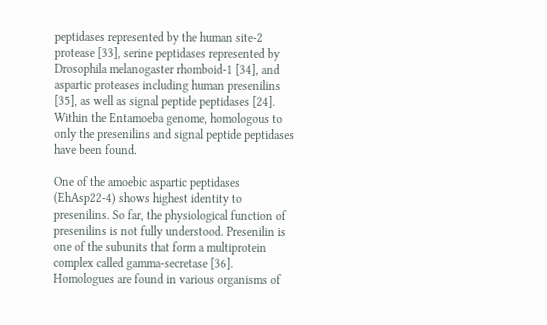peptidases represented by the human site-2 protease [33], serine peptidases represented by Drosophila melanogaster rhomboid-1 [34], and aspartic proteases including human presenilins [35], as well as signal peptide peptidases [24]. Within the Entamoeba genome, homologous to only the presenilins and signal peptide peptidases have been found.

One of the amoebic aspartic peptidases (EhAsp22-4) shows highest identity to presenilins. So far, the physiological function of presenilins is not fully understood. Presenilin is one of the subunits that form a multiprotein complex called gamma-secretase [36]. Homologues are found in various organisms of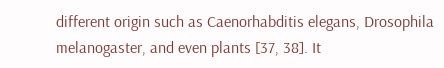different origin such as Caenorhabditis elegans, Drosophila melanogaster, and even plants [37, 38]. It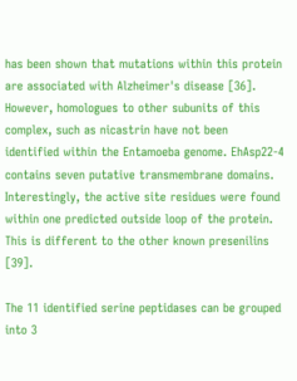has been shown that mutations within this protein are associated with Alzheimer's disease [36]. However, homologues to other subunits of this complex, such as nicastrin have not been identified within the Entamoeba genome. EhAsp22-4 contains seven putative transmembrane domains. Interestingly, the active site residues were found within one predicted outside loop of the protein. This is different to the other known presenilins [39].

The 11 identified serine peptidases can be grouped into 3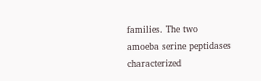families. The two amoeba serine peptidases characterized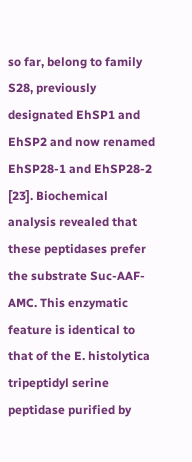so far, belong to family S28, previously designated EhSP1 and EhSP2 and now renamed EhSP28-1 and EhSP28-2 [23]. Biochemical analysis revealed that these peptidases prefer the substrate Suc-AAF-AMC. This enzymatic feature is identical to that of the E. histolytica tripeptidyl serine peptidase purified by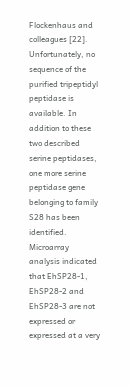Flockenhaus and colleagues [22]. Unfortunately, no sequence of the purified tripeptidyl peptidase is available. In addition to these two described serine peptidases, one more serine peptidase gene belonging to family S28 has been identified. Microarray analysis indicated that EhSP28-1, EhSP28-2 and EhSP28-3 are not expressed or expressed at a very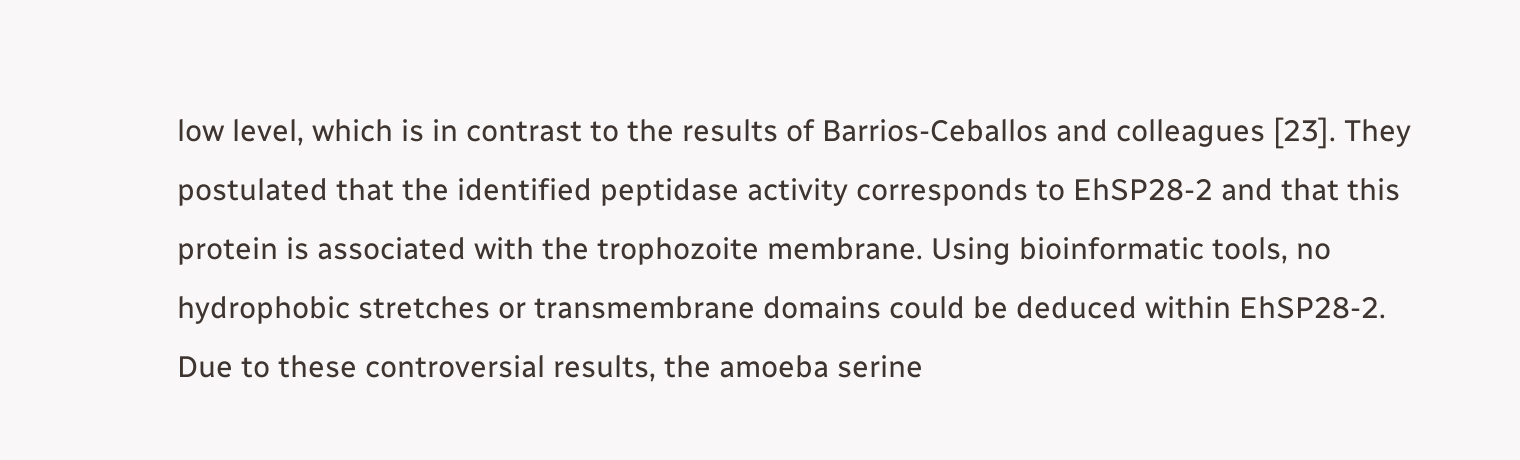low level, which is in contrast to the results of Barrios-Ceballos and colleagues [23]. They postulated that the identified peptidase activity corresponds to EhSP28-2 and that this protein is associated with the trophozoite membrane. Using bioinformatic tools, no hydrophobic stretches or transmembrane domains could be deduced within EhSP28-2. Due to these controversial results, the amoeba serine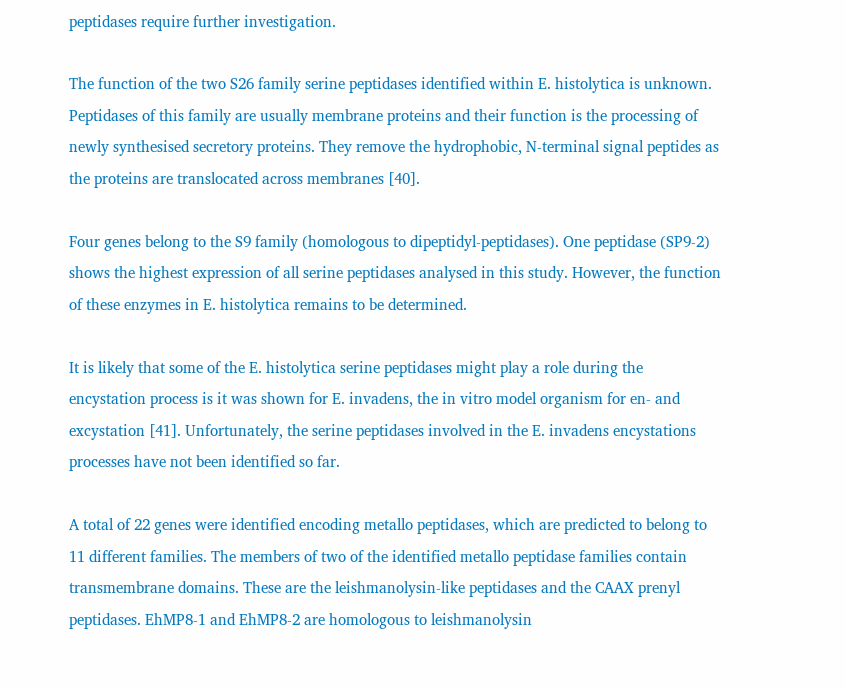peptidases require further investigation.

The function of the two S26 family serine peptidases identified within E. histolytica is unknown. Peptidases of this family are usually membrane proteins and their function is the processing of newly synthesised secretory proteins. They remove the hydrophobic, N-terminal signal peptides as the proteins are translocated across membranes [40].

Four genes belong to the S9 family (homologous to dipeptidyl-peptidases). One peptidase (SP9-2) shows the highest expression of all serine peptidases analysed in this study. However, the function of these enzymes in E. histolytica remains to be determined.

It is likely that some of the E. histolytica serine peptidases might play a role during the encystation process is it was shown for E. invadens, the in vitro model organism for en- and excystation [41]. Unfortunately, the serine peptidases involved in the E. invadens encystations processes have not been identified so far.

A total of 22 genes were identified encoding metallo peptidases, which are predicted to belong to 11 different families. The members of two of the identified metallo peptidase families contain transmembrane domains. These are the leishmanolysin-like peptidases and the CAAX prenyl peptidases. EhMP8-1 and EhMP8-2 are homologous to leishmanolysin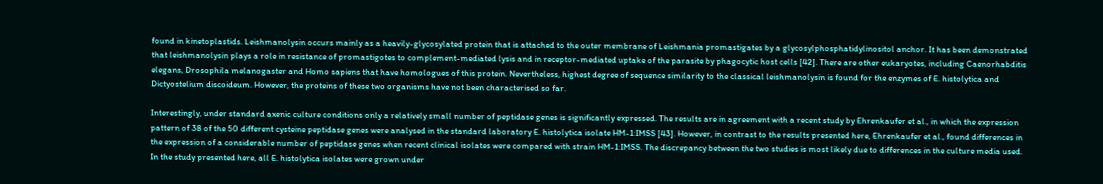found in kinetoplastids. Leishmanolysin occurs mainly as a heavily-glycosylated protein that is attached to the outer membrane of Leishmania promastigates by a glycosylphosphatidylinositol anchor. It has been demonstrated that leishmanolysin plays a role in resistance of promastigotes to complement-mediated lysis and in receptor-mediated uptake of the parasite by phagocytic host cells [42]. There are other eukaryotes, including Caenorhabditis elegans, Drosophila melanogaster and Homo sapiens that have homologues of this protein. Nevertheless, highest degree of sequence similarity to the classical leishmanolysin is found for the enzymes of E. histolytica and Dictyostelium discoideum. However, the proteins of these two organisms have not been characterised so far.

Interestingly, under standard axenic culture conditions only a relatively small number of peptidase genes is significantly expressed. The results are in agreement with a recent study by Ehrenkaufer et al., in which the expression pattern of 38 of the 50 different cysteine peptidase genes were analysed in the standard laboratory E. histolytica isolate HM-1:IMSS [43]. However, in contrast to the results presented here, Ehrenkaufer et al., found differences in the expression of a considerable number of peptidase genes when recent clinical isolates were compared with strain HM-1:IMSS. The discrepancy between the two studies is most likely due to differences in the culture media used. In the study presented here, all E. histolytica isolates were grown under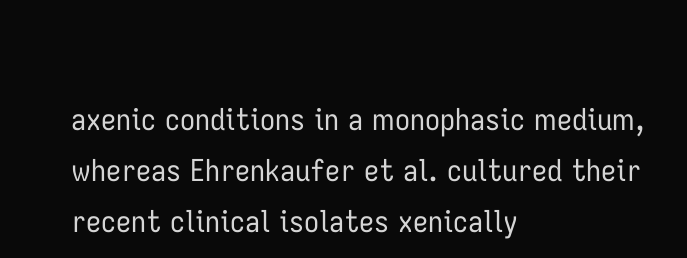axenic conditions in a monophasic medium, whereas Ehrenkaufer et al. cultured their recent clinical isolates xenically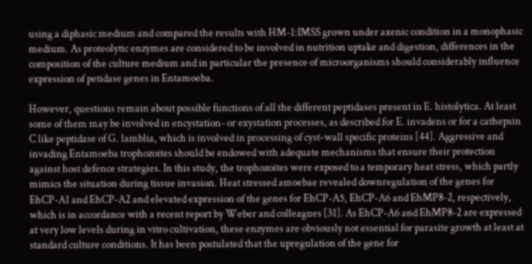using a diphasic medium and compared the results with HM-1:IMSS grown under axenic condition in a monophasic medium. As proteolytic enzymes are considered to be involved in nutrition uptake and digestion, differences in the composition of the culture medium and in particular the presence of microorganisms should considerably influence expression of petidase genes in Entamoeba.

However, questions remain about possible functions of all the different peptidases present in E. histolytica. At least some of them may be involved in encystation- or exystation processes, as described for E. invadens or for a cathepsin C like peptidase of G. lamblia, which is involved in processing of cyst-wall specific proteins [44]. Aggressive and invading Entamoeba trophozoites should be endowed with adequate mechanisms that ensure their protection against host defence strategies. In this study, the trophozoites were exposed to a temporary heat stress, which partly mimics the situation during tissue invasion. Heat stressed amoebae revealed downregulation of the genes for EhCP-A1 and EhCP-A2 and elevated expression of the genes for EhCP-A5, EhCP-A6 and EhMP8-2, respectively, which is in accordance with a recent report by Weber and colleagues [31]. As EhCP-A6 and EhMP8-2 are expressed at very low levels during in vitro cultivation, these enzymes are obviously not essential for parasite growth at least at standard culture conditions. It has been postulated that the upregulation of the gene for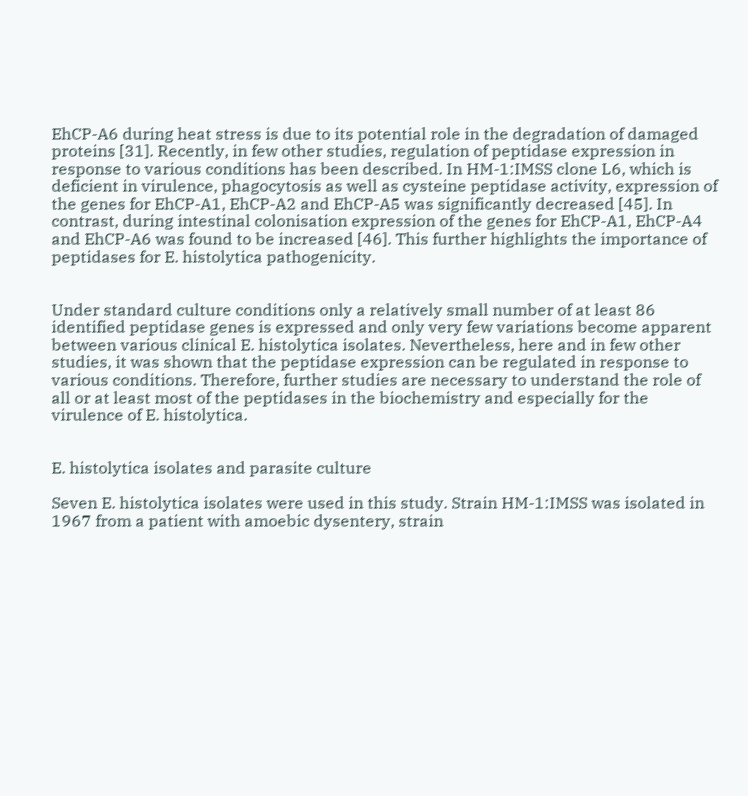EhCP-A6 during heat stress is due to its potential role in the degradation of damaged proteins [31]. Recently, in few other studies, regulation of peptidase expression in response to various conditions has been described. In HM-1:IMSS clone L6, which is deficient in virulence, phagocytosis as well as cysteine peptidase activity, expression of the genes for EhCP-A1, EhCP-A2 and EhCP-A5 was significantly decreased [45]. In contrast, during intestinal colonisation expression of the genes for EhCP-A1, EhCP-A4 and EhCP-A6 was found to be increased [46]. This further highlights the importance of peptidases for E. histolytica pathogenicity.


Under standard culture conditions only a relatively small number of at least 86 identified peptidase genes is expressed and only very few variations become apparent between various clinical E. histolytica isolates. Nevertheless, here and in few other studies, it was shown that the peptidase expression can be regulated in response to various conditions. Therefore, further studies are necessary to understand the role of all or at least most of the peptidases in the biochemistry and especially for the virulence of E. histolytica.


E. histolytica isolates and parasite culture

Seven E. histolytica isolates were used in this study. Strain HM-1:IMSS was isolated in 1967 from a patient with amoebic dysentery, strain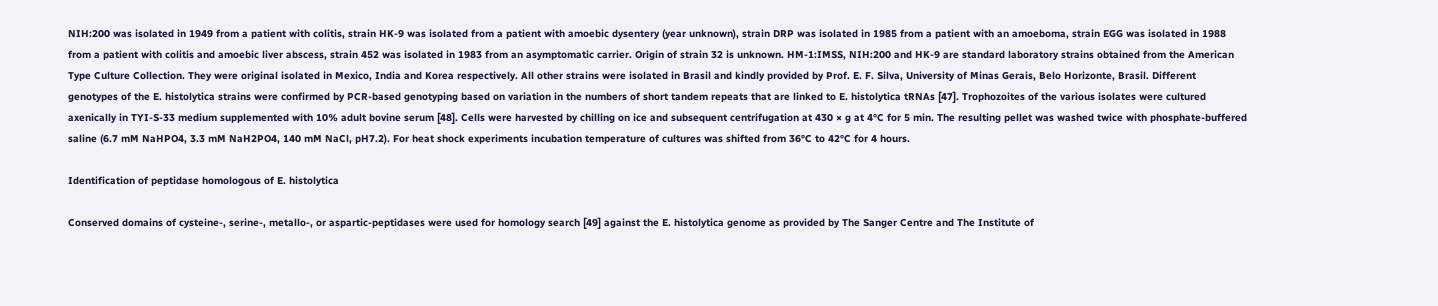NIH:200 was isolated in 1949 from a patient with colitis, strain HK-9 was isolated from a patient with amoebic dysentery (year unknown), strain DRP was isolated in 1985 from a patient with an amoeboma, strain EGG was isolated in 1988 from a patient with colitis and amoebic liver abscess, strain 452 was isolated in 1983 from an asymptomatic carrier. Origin of strain 32 is unknown. HM-1:IMSS, NIH:200 and HK-9 are standard laboratory strains obtained from the American Type Culture Collection. They were original isolated in Mexico, India and Korea respectively. All other strains were isolated in Brasil and kindly provided by Prof. E. F. Silva, University of Minas Gerais, Belo Horizonte, Brasil. Different genotypes of the E. histolytica strains were confirmed by PCR-based genotyping based on variation in the numbers of short tandem repeats that are linked to E. histolytica tRNAs [47]. Trophozoites of the various isolates were cultured axenically in TYI-S-33 medium supplemented with 10% adult bovine serum [48]. Cells were harvested by chilling on ice and subsequent centrifugation at 430 × g at 4°C for 5 min. The resulting pellet was washed twice with phosphate-buffered saline (6.7 mM NaHPO4, 3.3 mM NaH2PO4, 140 mM NaCl, pH7.2). For heat shock experiments incubation temperature of cultures was shifted from 36°C to 42°C for 4 hours.

Identification of peptidase homologous of E. histolytica

Conserved domains of cysteine-, serine-, metallo-, or aspartic-peptidases were used for homology search [49] against the E. histolytica genome as provided by The Sanger Centre and The Institute of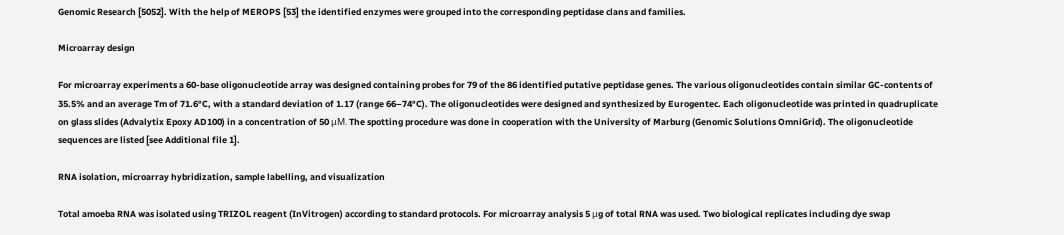Genomic Research [5052]. With the help of MEROPS [53] the identified enzymes were grouped into the corresponding peptidase clans and families.

Microarray design

For microarray experiments a 60-base oligonucleotide array was designed containing probes for 79 of the 86 identified putative peptidase genes. The various oligonucleotides contain similar GC-contents of 35.5% and an average Tm of 71.6°C, with a standard deviation of 1.17 (range 66–74°C). The oligonucleotides were designed and synthesized by Eurogentec. Each oligonucleotide was printed in quadruplicate on glass slides (Advalytix Epoxy AD100) in a concentration of 50 μM. The spotting procedure was done in cooperation with the University of Marburg (Genomic Solutions OmniGrid). The oligonucleotide sequences are listed [see Additional file 1].

RNA isolation, microarray hybridization, sample labelling, and visualization

Total amoeba RNA was isolated using TRIZOL reagent (InVitrogen) according to standard protocols. For microarray analysis 5 μg of total RNA was used. Two biological replicates including dye swap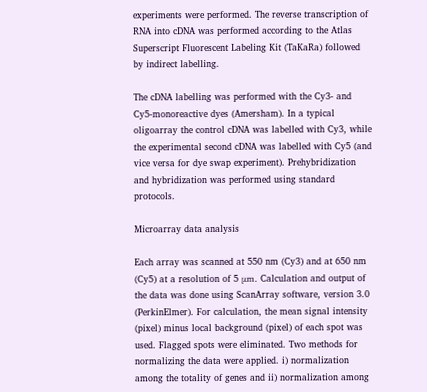experiments were performed. The reverse transcription of RNA into cDNA was performed according to the Atlas Superscript Fluorescent Labeling Kit (TaKaRa) followed by indirect labelling.

The cDNA labelling was performed with the Cy3- and Cy5-monoreactive dyes (Amersham). In a typical oligoarray the control cDNA was labelled with Cy3, while the experimental second cDNA was labelled with Cy5 (and vice versa for dye swap experiment). Prehybridization and hybridization was performed using standard protocols.

Microarray data analysis

Each array was scanned at 550 nm (Cy3) and at 650 nm (Cy5) at a resolution of 5 μm. Calculation and output of the data was done using ScanArray software, version 3.0 (PerkinElmer). For calculation, the mean signal intensity (pixel) minus local background (pixel) of each spot was used. Flagged spots were eliminated. Two methods for normalizing the data were applied. i) normalization among the totality of genes and ii) normalization among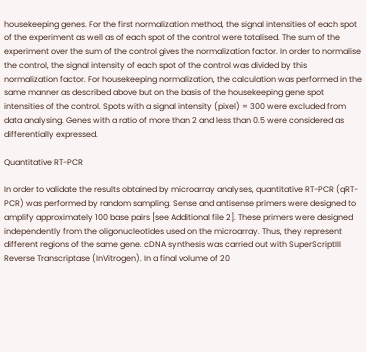housekeeping genes. For the first normalization method, the signal intensities of each spot of the experiment as well as of each spot of the control were totalised. The sum of the experiment over the sum of the control gives the normalization factor. In order to normalise the control, the signal intensity of each spot of the control was divided by this normalization factor. For housekeeping normalization, the calculation was performed in the same manner as described above but on the basis of the housekeeping gene spot intensities of the control. Spots with a signal intensity (pixel) = 300 were excluded from data analysing. Genes with a ratio of more than 2 and less than 0.5 were considered as differentially expressed.

Quantitative RT-PCR

In order to validate the results obtained by microarray analyses, quantitative RT-PCR (qRT-PCR) was performed by random sampling. Sense and antisense primers were designed to amplify approximately 100 base pairs [see Additional file 2]. These primers were designed independently from the oligonucleotides used on the microarray. Thus, they represent different regions of the same gene. cDNA synthesis was carried out with SuperScriptIII Reverse Transcriptase (InVitrogen). In a final volume of 20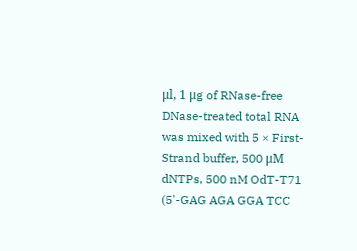μl, 1 μg of RNase-free DNase-treated total RNA was mixed with 5 × First-Strand buffer, 500 μM dNTPs, 500 nM OdT-T71 (5'-GAG AGA GGA TCC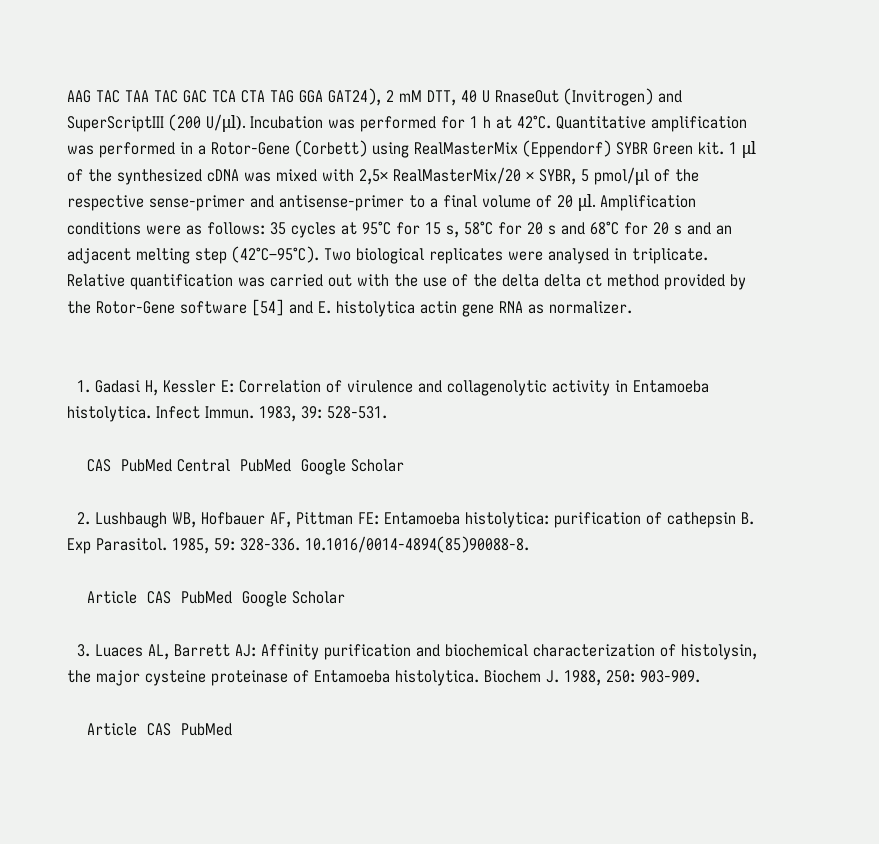AAG TAC TAA TAC GAC TCA CTA TAG GGA GAT24), 2 mM DTT, 40 U RnaseOut (Invitrogen) and SuperScriptIII (200 U/μl). Incubation was performed for 1 h at 42°C. Quantitative amplification was performed in a Rotor-Gene (Corbett) using RealMasterMix (Eppendorf) SYBR Green kit. 1 μl of the synthesized cDNA was mixed with 2,5× RealMasterMix/20 × SYBR, 5 pmol/μl of the respective sense-primer and antisense-primer to a final volume of 20 μl. Amplification conditions were as follows: 35 cycles at 95°C for 15 s, 58°C for 20 s and 68°C for 20 s and an adjacent melting step (42°C–95°C). Two biological replicates were analysed in triplicate. Relative quantification was carried out with the use of the delta delta ct method provided by the Rotor-Gene software [54] and E. histolytica actin gene RNA as normalizer.


  1. Gadasi H, Kessler E: Correlation of virulence and collagenolytic activity in Entamoeba histolytica. Infect Immun. 1983, 39: 528-531.

    CAS  PubMed Central  PubMed  Google Scholar

  2. Lushbaugh WB, Hofbauer AF, Pittman FE: Entamoeba histolytica: purification of cathepsin B. Exp Parasitol. 1985, 59: 328-336. 10.1016/0014-4894(85)90088-8.

    Article  CAS  PubMed  Google Scholar

  3. Luaces AL, Barrett AJ: Affinity purification and biochemical characterization of histolysin, the major cysteine proteinase of Entamoeba histolytica. Biochem J. 1988, 250: 903-909.

    Article  CAS  PubMed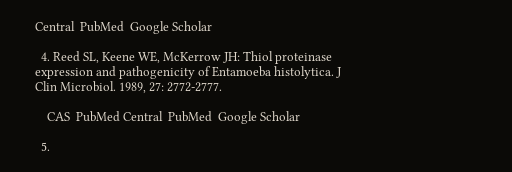Central  PubMed  Google Scholar

  4. Reed SL, Keene WE, McKerrow JH: Thiol proteinase expression and pathogenicity of Entamoeba histolytica. J Clin Microbiol. 1989, 27: 2772-2777.

    CAS  PubMed Central  PubMed  Google Scholar

  5.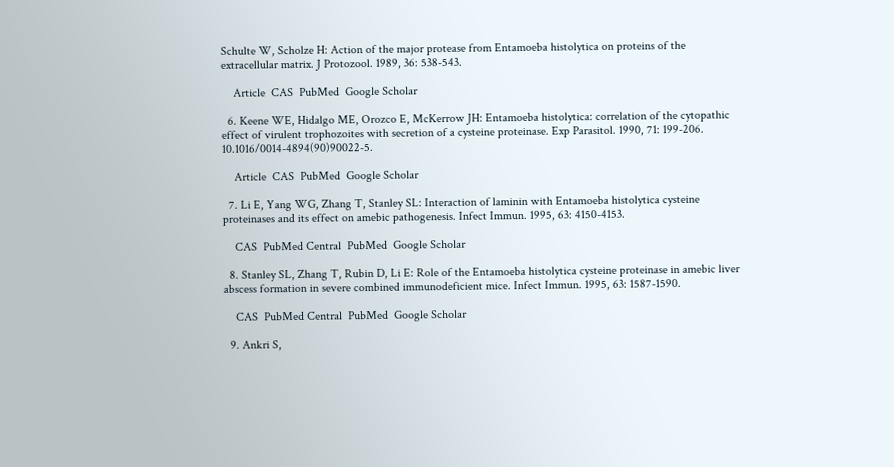Schulte W, Scholze H: Action of the major protease from Entamoeba histolytica on proteins of the extracellular matrix. J Protozool. 1989, 36: 538-543.

    Article  CAS  PubMed  Google Scholar

  6. Keene WE, Hidalgo ME, Orozco E, McKerrow JH: Entamoeba histolytica: correlation of the cytopathic effect of virulent trophozoites with secretion of a cysteine proteinase. Exp Parasitol. 1990, 71: 199-206. 10.1016/0014-4894(90)90022-5.

    Article  CAS  PubMed  Google Scholar

  7. Li E, Yang WG, Zhang T, Stanley SL: Interaction of laminin with Entamoeba histolytica cysteine proteinases and its effect on amebic pathogenesis. Infect Immun. 1995, 63: 4150-4153.

    CAS  PubMed Central  PubMed  Google Scholar

  8. Stanley SL, Zhang T, Rubin D, Li E: Role of the Entamoeba histolytica cysteine proteinase in amebic liver abscess formation in severe combined immunodeficient mice. Infect Immun. 1995, 63: 1587-1590.

    CAS  PubMed Central  PubMed  Google Scholar

  9. Ankri S,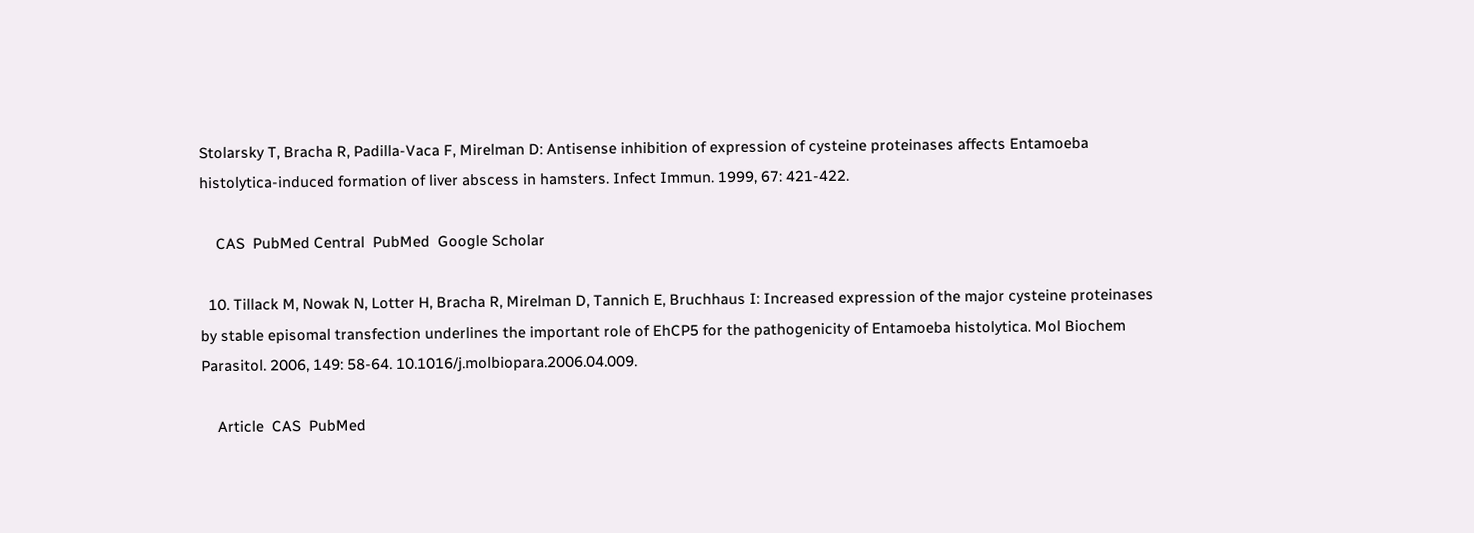Stolarsky T, Bracha R, Padilla-Vaca F, Mirelman D: Antisense inhibition of expression of cysteine proteinases affects Entamoeba histolytica-induced formation of liver abscess in hamsters. Infect Immun. 1999, 67: 421-422.

    CAS  PubMed Central  PubMed  Google Scholar

  10. Tillack M, Nowak N, Lotter H, Bracha R, Mirelman D, Tannich E, Bruchhaus I: Increased expression of the major cysteine proteinases by stable episomal transfection underlines the important role of EhCP5 for the pathogenicity of Entamoeba histolytica. Mol Biochem Parasitol. 2006, 149: 58-64. 10.1016/j.molbiopara.2006.04.009.

    Article  CAS  PubMed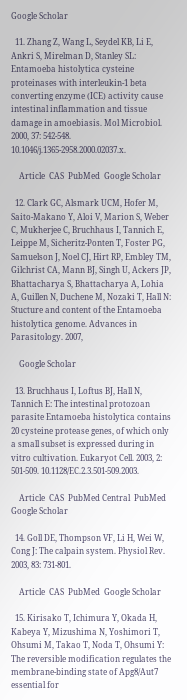Google Scholar

  11. Zhang Z, Wang L, Seydel KB, Li E, Ankri S, Mirelman D, Stanley SL: Entamoeba histolytica cysteine proteinases with interleukin-1 beta converting enzyme (ICE) activity cause intestinal inflammation and tissue damage in amoebiasis. Mol Microbiol. 2000, 37: 542-548. 10.1046/j.1365-2958.2000.02037.x.

    Article  CAS  PubMed  Google Scholar

  12. Clark GC, Alsmark UCM, Hofer M, Saito-Makano Y, Aloi V, Marion S, Weber C, Mukherjee C, Bruchhaus I, Tannich E, Leippe M, Sicheritz-Ponten T, Foster PG, Samuelson J, Noel CJ, Hirt RP, Embley TM, Gilchrist CA, Mann BJ, Singh U, Ackers JP, Bhattacharya S, Bhattacharya A, Lohia A, Guillen N, Duchene M, Nozaki T, Hall N: Stucture and content of the Entamoeba histolytica genome. Advances in Parasitology. 2007,

    Google Scholar

  13. Bruchhaus I, Loftus BJ, Hall N, Tannich E: The intestinal protozoan parasite Entamoeba histolytica contains 20 cysteine protease genes, of which only a small subset is expressed during in vitro cultivation. Eukaryot Cell. 2003, 2: 501-509. 10.1128/EC.2.3.501-509.2003.

    Article  CAS  PubMed Central  PubMed  Google Scholar

  14. Goll DE, Thompson VF, Li H, Wei W, Cong J: The calpain system. Physiol Rev. 2003, 83: 731-801.

    Article  CAS  PubMed  Google Scholar

  15. Kirisako T, Ichimura Y, Okada H, Kabeya Y, Mizushima N, Yoshimori T, Ohsumi M, Takao T, Noda T, Ohsumi Y: The reversible modification regulates the membrane-binding state of Apg8/Aut7 essential for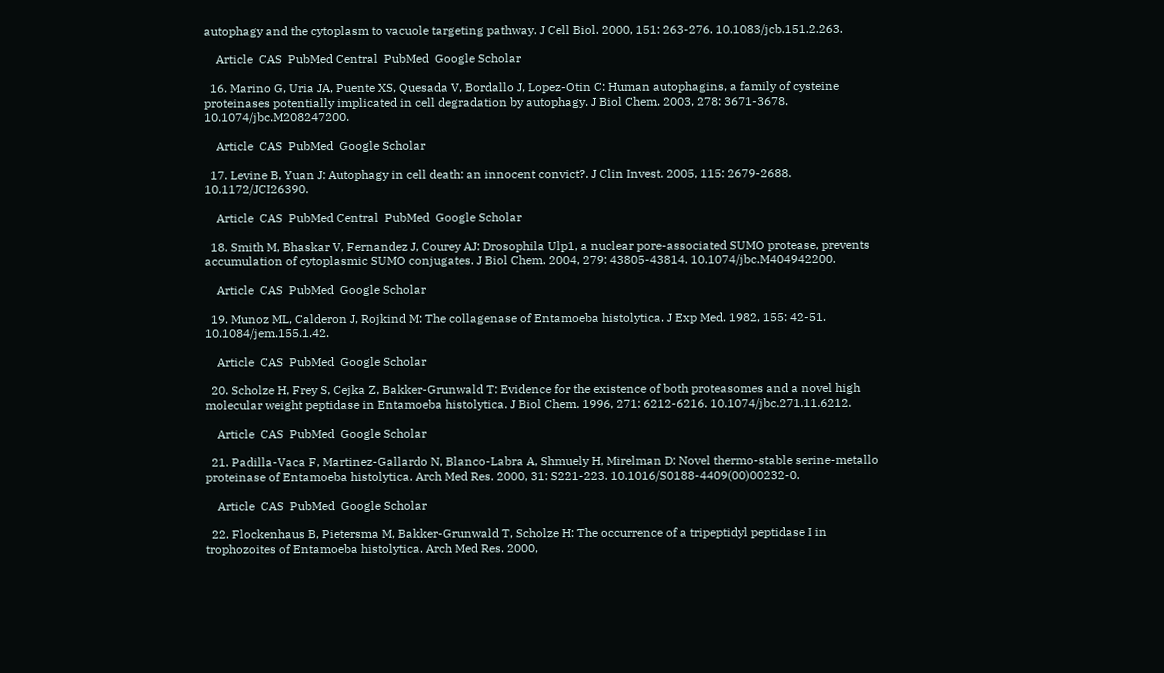autophagy and the cytoplasm to vacuole targeting pathway. J Cell Biol. 2000, 151: 263-276. 10.1083/jcb.151.2.263.

    Article  CAS  PubMed Central  PubMed  Google Scholar

  16. Marino G, Uria JA, Puente XS, Quesada V, Bordallo J, Lopez-Otin C: Human autophagins, a family of cysteine proteinases potentially implicated in cell degradation by autophagy. J Biol Chem. 2003, 278: 3671-3678. 10.1074/jbc.M208247200.

    Article  CAS  PubMed  Google Scholar

  17. Levine B, Yuan J: Autophagy in cell death: an innocent convict?. J Clin Invest. 2005, 115: 2679-2688. 10.1172/JCI26390.

    Article  CAS  PubMed Central  PubMed  Google Scholar

  18. Smith M, Bhaskar V, Fernandez J, Courey AJ: Drosophila Ulp1, a nuclear pore-associated SUMO protease, prevents accumulation of cytoplasmic SUMO conjugates. J Biol Chem. 2004, 279: 43805-43814. 10.1074/jbc.M404942200.

    Article  CAS  PubMed  Google Scholar

  19. Munoz ML, Calderon J, Rojkind M: The collagenase of Entamoeba histolytica. J Exp Med. 1982, 155: 42-51. 10.1084/jem.155.1.42.

    Article  CAS  PubMed  Google Scholar

  20. Scholze H, Frey S, Cejka Z, Bakker-Grunwald T: Evidence for the existence of both proteasomes and a novel high molecular weight peptidase in Entamoeba histolytica. J Biol Chem. 1996, 271: 6212-6216. 10.1074/jbc.271.11.6212.

    Article  CAS  PubMed  Google Scholar

  21. Padilla-Vaca F, Martinez-Gallardo N, Blanco-Labra A, Shmuely H, Mirelman D: Novel thermo-stable serine-metallo proteinase of Entamoeba histolytica. Arch Med Res. 2000, 31: S221-223. 10.1016/S0188-4409(00)00232-0.

    Article  CAS  PubMed  Google Scholar

  22. Flockenhaus B, Pietersma M, Bakker-Grunwald T, Scholze H: The occurrence of a tripeptidyl peptidase I in trophozoites of Entamoeba histolytica. Arch Med Res. 2000,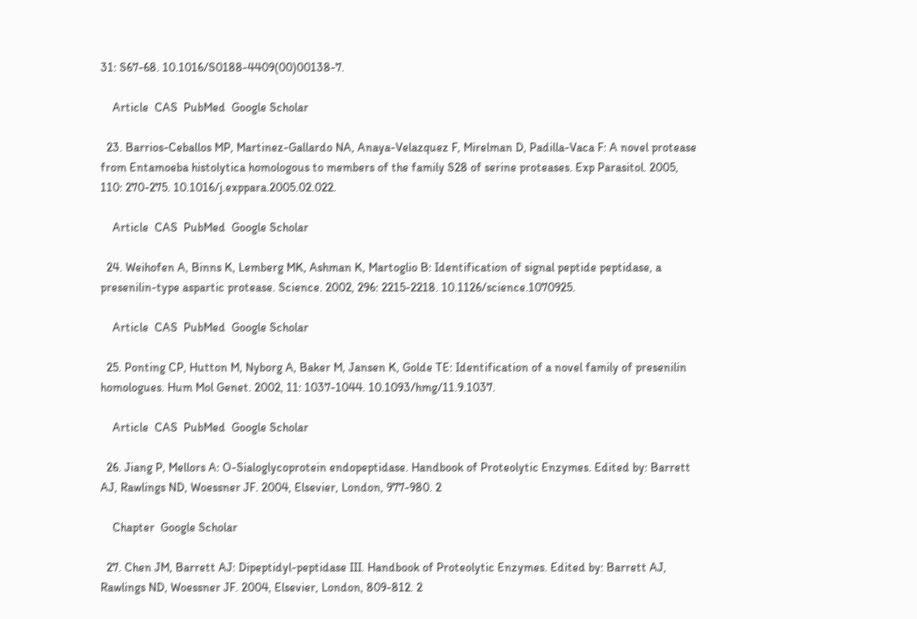31: S67-68. 10.1016/S0188-4409(00)00138-7.

    Article  CAS  PubMed  Google Scholar

  23. Barrios-Ceballos MP, Martinez-Gallardo NA, Anaya-Velazquez F, Mirelman D, Padilla-Vaca F: A novel protease from Entamoeba histolytica homologous to members of the family S28 of serine proteases. Exp Parasitol. 2005, 110: 270-275. 10.1016/j.exppara.2005.02.022.

    Article  CAS  PubMed  Google Scholar

  24. Weihofen A, Binns K, Lemberg MK, Ashman K, Martoglio B: Identification of signal peptide peptidase, a presenilin-type aspartic protease. Science. 2002, 296: 2215-2218. 10.1126/science.1070925.

    Article  CAS  PubMed  Google Scholar

  25. Ponting CP, Hutton M, Nyborg A, Baker M, Jansen K, Golde TE: Identification of a novel family of presenilin homologues. Hum Mol Genet. 2002, 11: 1037-1044. 10.1093/hmg/11.9.1037.

    Article  CAS  PubMed  Google Scholar

  26. Jiang P, Mellors A: O-Sialoglycoprotein endopeptidase. Handbook of Proteolytic Enzymes. Edited by: Barrett AJ, Rawlings ND, Woessner JF. 2004, Elsevier, London, 977-980. 2

    Chapter  Google Scholar

  27. Chen JM, Barrett AJ: Dipeptidyl-peptidase III. Handbook of Proteolytic Enzymes. Edited by: Barrett AJ, Rawlings ND, Woessner JF. 2004, Elsevier, London, 809-812. 2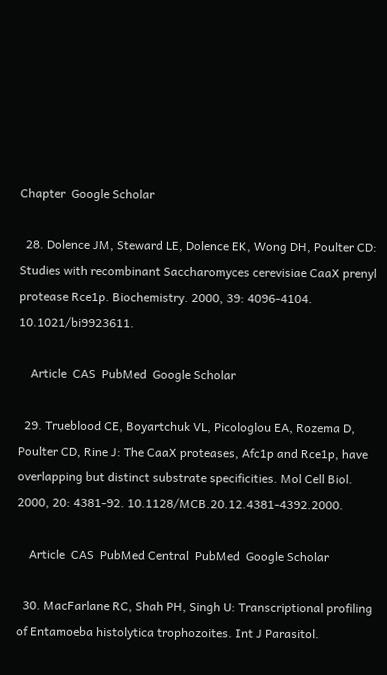Chapter  Google Scholar

  28. Dolence JM, Steward LE, Dolence EK, Wong DH, Poulter CD: Studies with recombinant Saccharomyces cerevisiae CaaX prenyl protease Rce1p. Biochemistry. 2000, 39: 4096-4104. 10.1021/bi9923611.

    Article  CAS  PubMed  Google Scholar

  29. Trueblood CE, Boyartchuk VL, Picologlou EA, Rozema D, Poulter CD, Rine J: The CaaX proteases, Afc1p and Rce1p, have overlapping but distinct substrate specificities. Mol Cell Biol. 2000, 20: 4381-92. 10.1128/MCB.20.12.4381-4392.2000.

    Article  CAS  PubMed Central  PubMed  Google Scholar

  30. MacFarlane RC, Shah PH, Singh U: Transcriptional profiling of Entamoeba histolytica trophozoites. Int J Parasitol.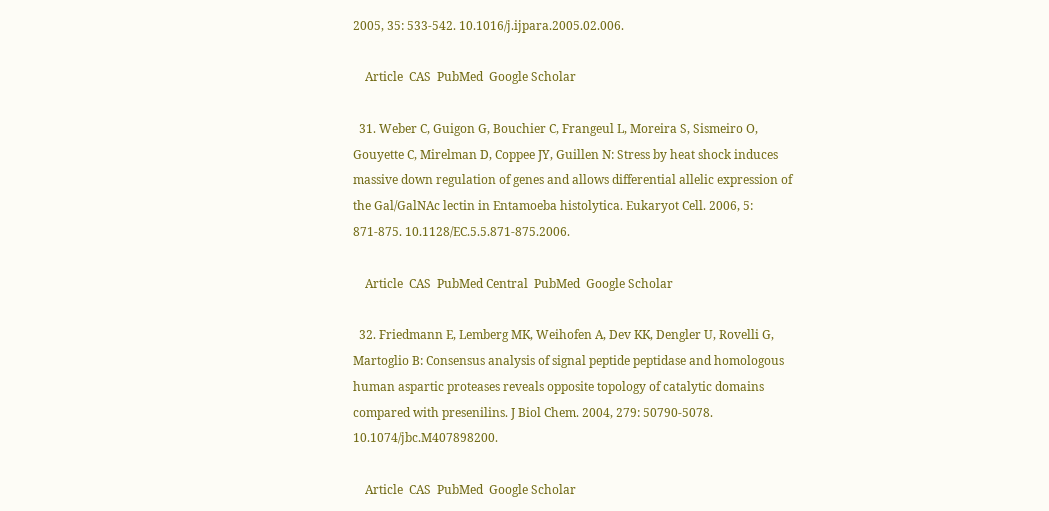2005, 35: 533-542. 10.1016/j.ijpara.2005.02.006.

    Article  CAS  PubMed  Google Scholar

  31. Weber C, Guigon G, Bouchier C, Frangeul L, Moreira S, Sismeiro O, Gouyette C, Mirelman D, Coppee JY, Guillen N: Stress by heat shock induces massive down regulation of genes and allows differential allelic expression of the Gal/GalNAc lectin in Entamoeba histolytica. Eukaryot Cell. 2006, 5: 871-875. 10.1128/EC.5.5.871-875.2006.

    Article  CAS  PubMed Central  PubMed  Google Scholar

  32. Friedmann E, Lemberg MK, Weihofen A, Dev KK, Dengler U, Rovelli G, Martoglio B: Consensus analysis of signal peptide peptidase and homologous human aspartic proteases reveals opposite topology of catalytic domains compared with presenilins. J Biol Chem. 2004, 279: 50790-5078. 10.1074/jbc.M407898200.

    Article  CAS  PubMed  Google Scholar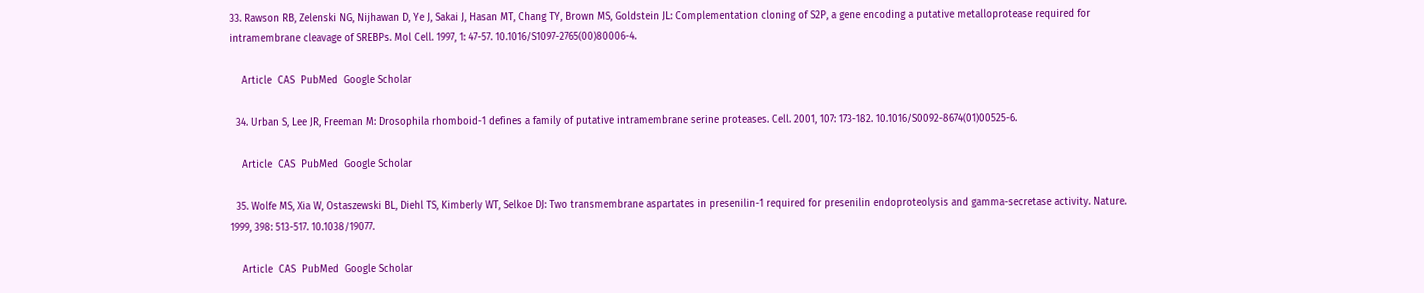33. Rawson RB, Zelenski NG, Nijhawan D, Ye J, Sakai J, Hasan MT, Chang TY, Brown MS, Goldstein JL: Complementation cloning of S2P, a gene encoding a putative metalloprotease required for intramembrane cleavage of SREBPs. Mol Cell. 1997, 1: 47-57. 10.1016/S1097-2765(00)80006-4.

    Article  CAS  PubMed  Google Scholar

  34. Urban S, Lee JR, Freeman M: Drosophila rhomboid-1 defines a family of putative intramembrane serine proteases. Cell. 2001, 107: 173-182. 10.1016/S0092-8674(01)00525-6.

    Article  CAS  PubMed  Google Scholar

  35. Wolfe MS, Xia W, Ostaszewski BL, Diehl TS, Kimberly WT, Selkoe DJ: Two transmembrane aspartates in presenilin-1 required for presenilin endoproteolysis and gamma-secretase activity. Nature. 1999, 398: 513-517. 10.1038/19077.

    Article  CAS  PubMed  Google Scholar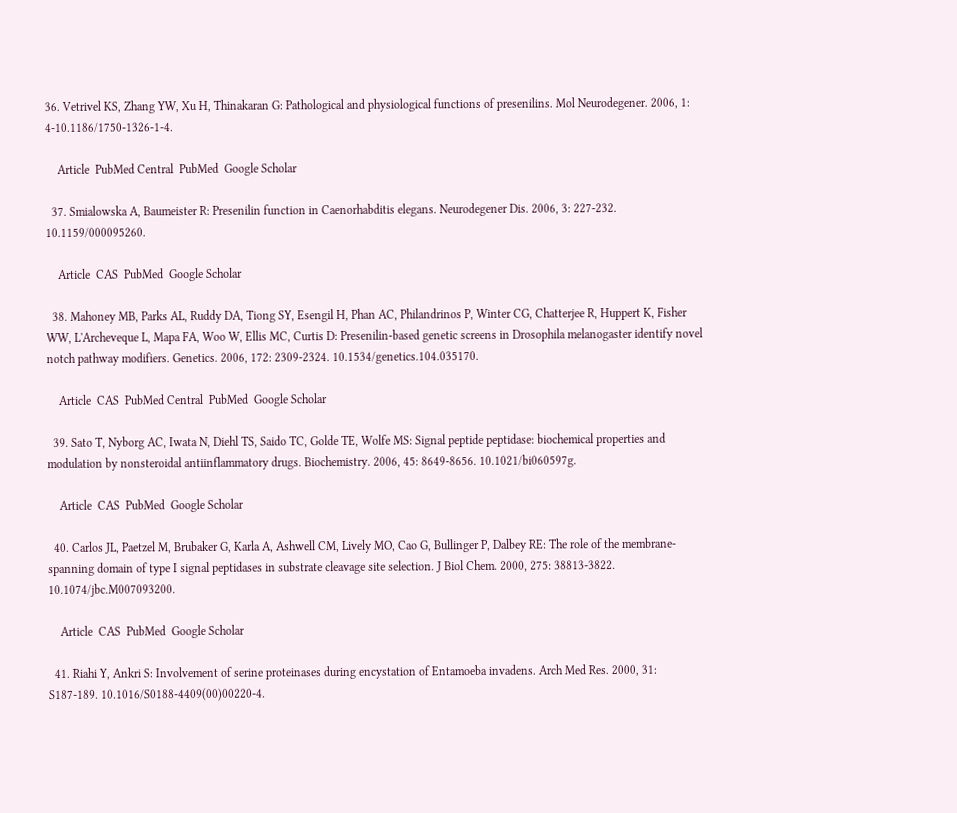36. Vetrivel KS, Zhang YW, Xu H, Thinakaran G: Pathological and physiological functions of presenilins. Mol Neurodegener. 2006, 1: 4-10.1186/1750-1326-1-4.

    Article  PubMed Central  PubMed  Google Scholar

  37. Smialowska A, Baumeister R: Presenilin function in Caenorhabditis elegans. Neurodegener Dis. 2006, 3: 227-232. 10.1159/000095260.

    Article  CAS  PubMed  Google Scholar

  38. Mahoney MB, Parks AL, Ruddy DA, Tiong SY, Esengil H, Phan AC, Philandrinos P, Winter CG, Chatterjee R, Huppert K, Fisher WW, L'Archeveque L, Mapa FA, Woo W, Ellis MC, Curtis D: Presenilin-based genetic screens in Drosophila melanogaster identify novel notch pathway modifiers. Genetics. 2006, 172: 2309-2324. 10.1534/genetics.104.035170.

    Article  CAS  PubMed Central  PubMed  Google Scholar

  39. Sato T, Nyborg AC, Iwata N, Diehl TS, Saido TC, Golde TE, Wolfe MS: Signal peptide peptidase: biochemical properties and modulation by nonsteroidal antiinflammatory drugs. Biochemistry. 2006, 45: 8649-8656. 10.1021/bi060597g.

    Article  CAS  PubMed  Google Scholar

  40. Carlos JL, Paetzel M, Brubaker G, Karla A, Ashwell CM, Lively MO, Cao G, Bullinger P, Dalbey RE: The role of the membrane-spanning domain of type I signal peptidases in substrate cleavage site selection. J Biol Chem. 2000, 275: 38813-3822. 10.1074/jbc.M007093200.

    Article  CAS  PubMed  Google Scholar

  41. Riahi Y, Ankri S: Involvement of serine proteinases during encystation of Entamoeba invadens. Arch Med Res. 2000, 31: S187-189. 10.1016/S0188-4409(00)00220-4.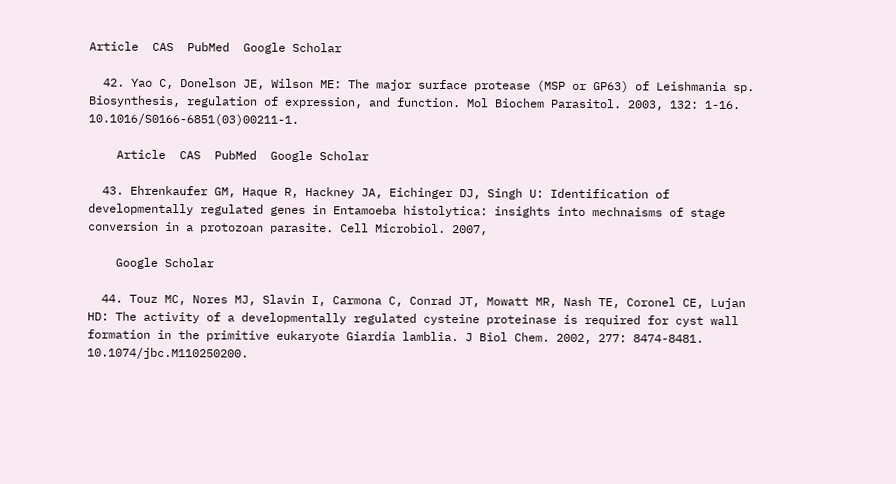Article  CAS  PubMed  Google Scholar

  42. Yao C, Donelson JE, Wilson ME: The major surface protease (MSP or GP63) of Leishmania sp. Biosynthesis, regulation of expression, and function. Mol Biochem Parasitol. 2003, 132: 1-16. 10.1016/S0166-6851(03)00211-1.

    Article  CAS  PubMed  Google Scholar

  43. Ehrenkaufer GM, Haque R, Hackney JA, Eichinger DJ, Singh U: Identification of developmentally regulated genes in Entamoeba histolytica: insights into mechnaisms of stage conversion in a protozoan parasite. Cell Microbiol. 2007,

    Google Scholar

  44. Touz MC, Nores MJ, Slavin I, Carmona C, Conrad JT, Mowatt MR, Nash TE, Coronel CE, Lujan HD: The activity of a developmentally regulated cysteine proteinase is required for cyst wall formation in the primitive eukaryote Giardia lamblia. J Biol Chem. 2002, 277: 8474-8481. 10.1074/jbc.M110250200.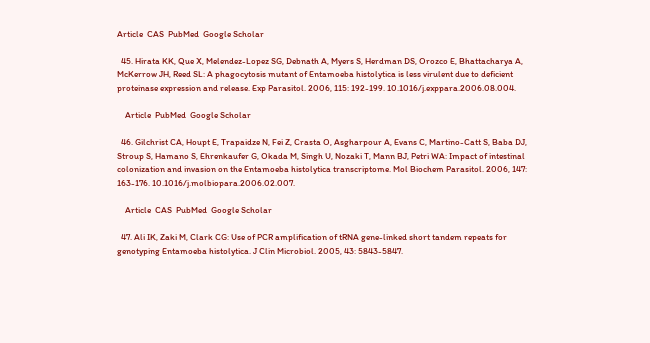Article  CAS  PubMed  Google Scholar

  45. Hirata KK, Que X, Melendez-Lopez SG, Debnath A, Myers S, Herdman DS, Orozco E, Bhattacharya A, McKerrow JH, Reed SL: A phagocytosis mutant of Entamoeba histolytica is less virulent due to deficient proteinase expression and release. Exp Parasitol. 2006, 115: 192-199. 10.1016/j.exppara.2006.08.004.

    Article  PubMed  Google Scholar

  46. Gilchrist CA, Houpt E, Trapaidze N, Fei Z, Crasta O, Asgharpour A, Evans C, Martino-Catt S, Baba DJ, Stroup S, Hamano S, Ehrenkaufer G, Okada M, Singh U, Nozaki T, Mann BJ, Petri WA: Impact of intestinal colonization and invasion on the Entamoeba histolytica transcriptome. Mol Biochem Parasitol. 2006, 147: 163-176. 10.1016/j.molbiopara.2006.02.007.

    Article  CAS  PubMed  Google Scholar

  47. Ali IK, Zaki M, Clark CG: Use of PCR amplification of tRNA gene-linked short tandem repeats for genotyping Entamoeba histolytica. J Clin Microbiol. 2005, 43: 5843-5847.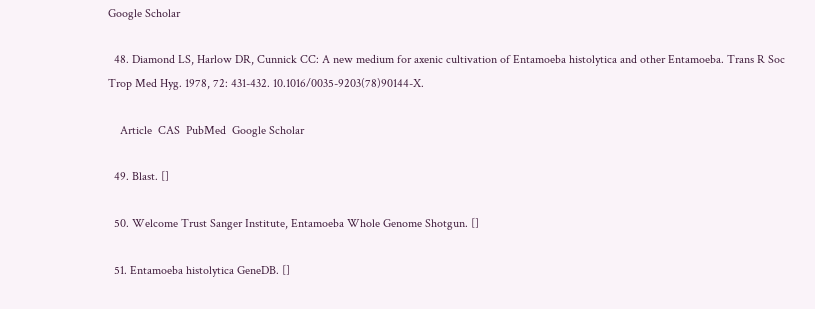Google Scholar

  48. Diamond LS, Harlow DR, Cunnick CC: A new medium for axenic cultivation of Entamoeba histolytica and other Entamoeba. Trans R Soc Trop Med Hyg. 1978, 72: 431-432. 10.1016/0035-9203(78)90144-X.

    Article  CAS  PubMed  Google Scholar

  49. Blast. []

  50. Welcome Trust Sanger Institute, Entamoeba Whole Genome Shotgun. []

  51. Entamoeba histolytica GeneDB. []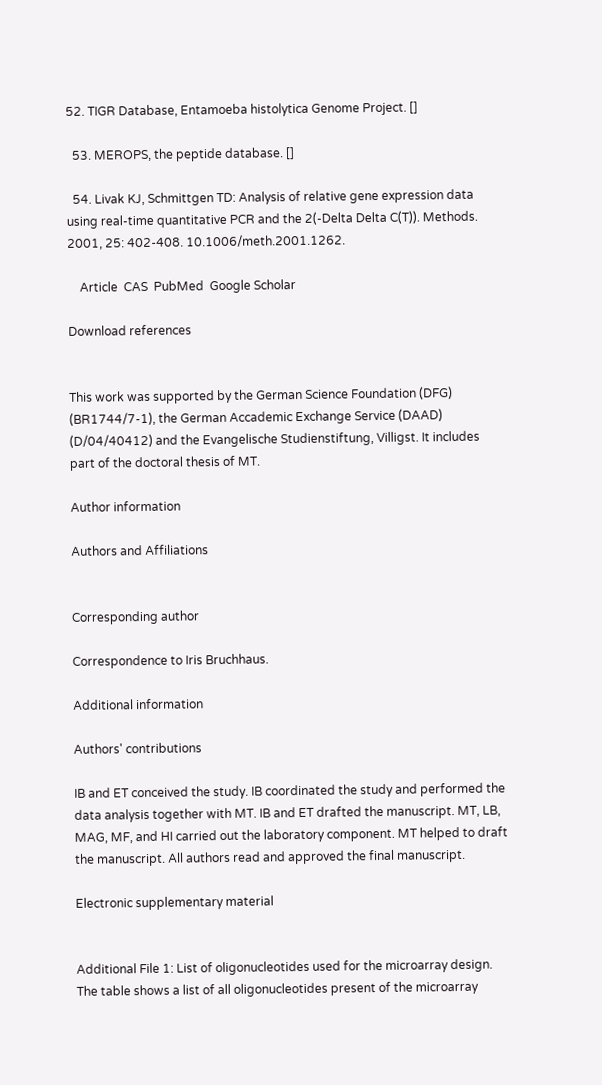52. TIGR Database, Entamoeba histolytica Genome Project. []

  53. MEROPS, the peptide database. []

  54. Livak KJ, Schmittgen TD: Analysis of relative gene expression data using real-time quantitative PCR and the 2(-Delta Delta C(T)). Methods. 2001, 25: 402-408. 10.1006/meth.2001.1262.

    Article  CAS  PubMed  Google Scholar

Download references


This work was supported by the German Science Foundation (DFG) (BR1744/7-1), the German Accademic Exchange Service (DAAD) (D/04/40412) and the Evangelische Studienstiftung, Villigst. It includes part of the doctoral thesis of MT.

Author information

Authors and Affiliations


Corresponding author

Correspondence to Iris Bruchhaus.

Additional information

Authors' contributions

IB and ET conceived the study. IB coordinated the study and performed the data analysis together with MT. IB and ET drafted the manuscript. MT, LB, MAG, MF, and HI carried out the laboratory component. MT helped to draft the manuscript. All authors read and approved the final manuscript.

Electronic supplementary material


Additional File 1: List of oligonucleotides used for the microarray design. The table shows a list of all oligonucleotides present of the microarray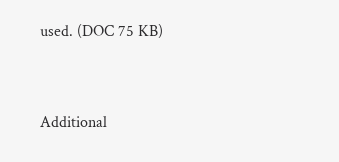used. (DOC 75 KB)


Additional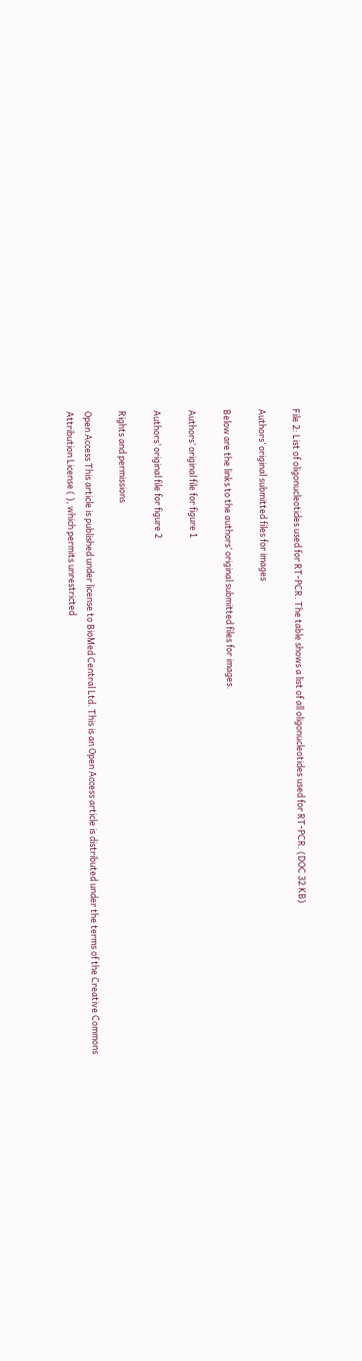File 2: List of oligonucleotides used for RT-PCR. The table shows a list of all oligonucleotides used for RT-PCR. (DOC 32 KB)

Authors’ original submitted files for images

Below are the links to the authors’ original submitted files for images.

Authors’ original file for figure 1

Authors’ original file for figure 2

Rights and permissions

Open Access This article is published under license to BioMed Central Ltd. This is an Open Access article is distributed under the terms of the Creative Commons Attribution License ( ), which permits unrestricted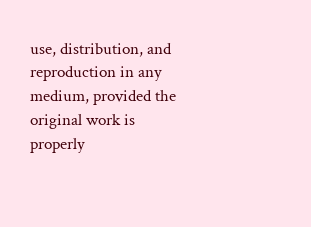use, distribution, and reproduction in any medium, provided the original work is properly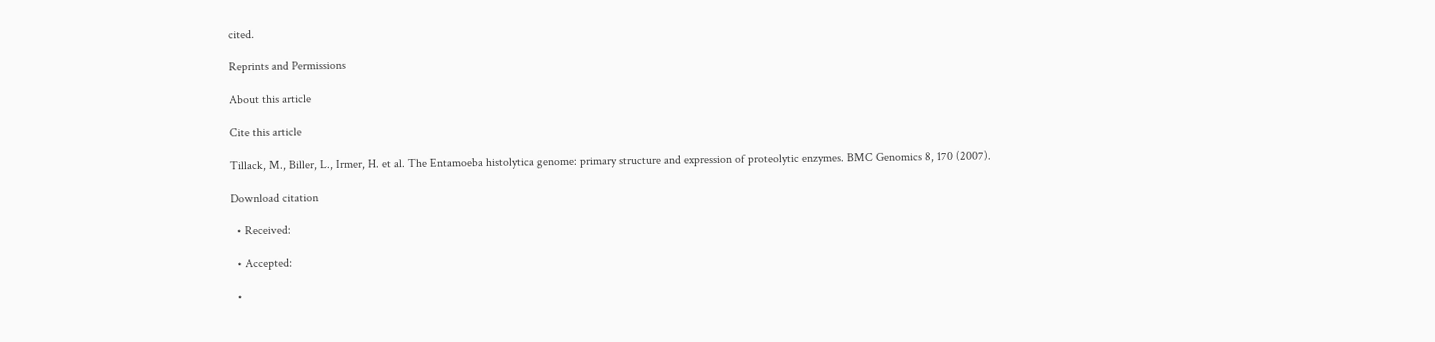cited.

Reprints and Permissions

About this article

Cite this article

Tillack, M., Biller, L., Irmer, H. et al. The Entamoeba histolytica genome: primary structure and expression of proteolytic enzymes. BMC Genomics 8, 170 (2007).

Download citation

  • Received:

  • Accepted:

  •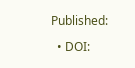Published:

  • DOI: